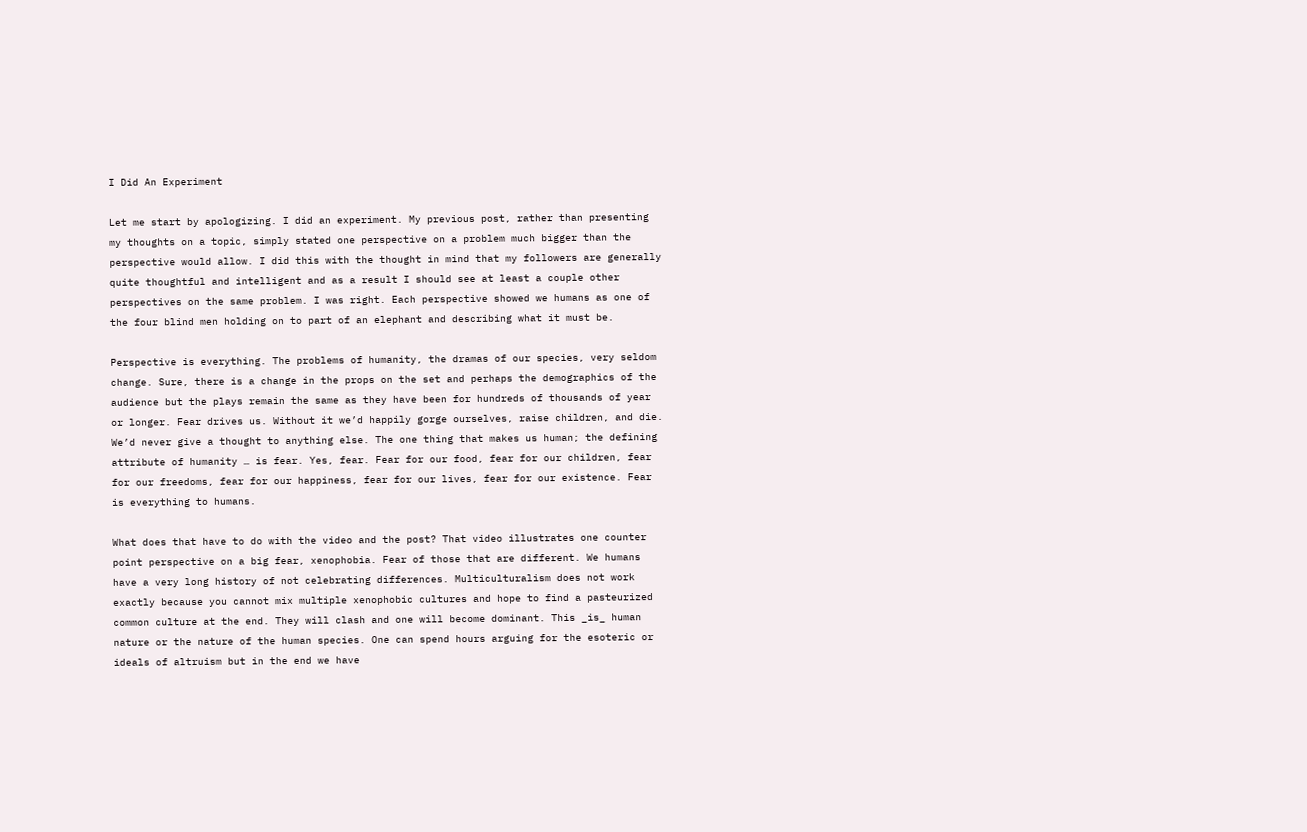I Did An Experiment

Let me start by apologizing. I did an experiment. My previous post, rather than presenting my thoughts on a topic, simply stated one perspective on a problem much bigger than the perspective would allow. I did this with the thought in mind that my followers are generally quite thoughtful and intelligent and as a result I should see at least a couple other perspectives on the same problem. I was right. Each perspective showed we humans as one of the four blind men holding on to part of an elephant and describing what it must be.

Perspective is everything. The problems of humanity, the dramas of our species, very seldom change. Sure, there is a change in the props on the set and perhaps the demographics of the audience but the plays remain the same as they have been for hundreds of thousands of year or longer. Fear drives us. Without it we’d happily gorge ourselves, raise children, and die. We’d never give a thought to anything else. The one thing that makes us human; the defining attribute of humanity … is fear. Yes, fear. Fear for our food, fear for our children, fear for our freedoms, fear for our happiness, fear for our lives, fear for our existence. Fear is everything to humans.

What does that have to do with the video and the post? That video illustrates one counter point perspective on a big fear, xenophobia. Fear of those that are different. We humans have a very long history of not celebrating differences. Multiculturalism does not work exactly because you cannot mix multiple xenophobic cultures and hope to find a pasteurized common culture at the end. They will clash and one will become dominant. This _is_ human nature or the nature of the human species. One can spend hours arguing for the esoteric or ideals of altruism but in the end we have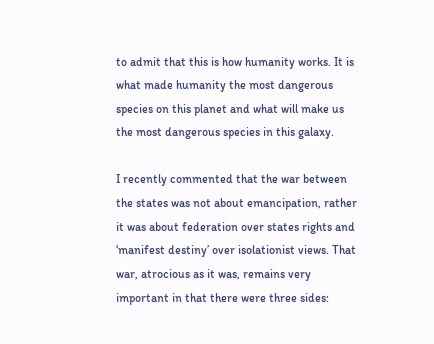to admit that this is how humanity works. It is what made humanity the most dangerous species on this planet and what will make us the most dangerous species in this galaxy.

I recently commented that the war between the states was not about emancipation, rather it was about federation over states rights and ‘manifest destiny’ over isolationist views. That war, atrocious as it was, remains very important in that there were three sides: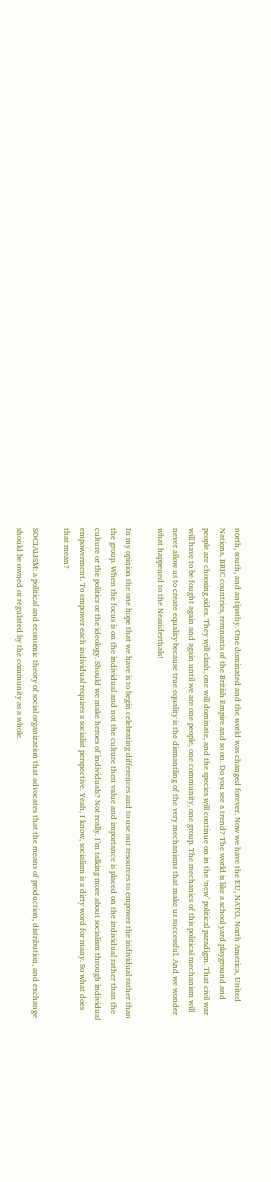north, south, and antipathy. One dominated and the world was changed forever. Now we have the EU, NATO, North America, United Nations, BRIC countries, remnants of the British Empire and so on. Do you see a trend? The world is like a school yard playground and people are choosing sides. They will clash, one will dominate, and the species will continue on in the ‘new’ political paradigm. That civil war will have to be fought again and again until we are one people, one community, one group. The mechanics of this political mechanism will never allow us to create equality because true equality is the dismantling of the very mechanisms that make us successful. And we wonder what happened to the Neanderthals!

In my opinion the one hope that we have is to begin celebrating differences and to use our resources to empower the individual rather than the group. When the focus is on the individual and not the culture then value and importance is placed on the individual rather than the culture or the politics or the ideology. Should we make heroes of individuals? Not really. I’m talking more about socialism through individual empowerment. To empower each individual requires a socialist perspective. Yeah, I know, socialism is a dirty word for many. So what does that mean?

SOCIALISM: a political and economic theory of social organization that advocates that the means of production, distribution, and exchange should be owned or regulated by the community as a whole.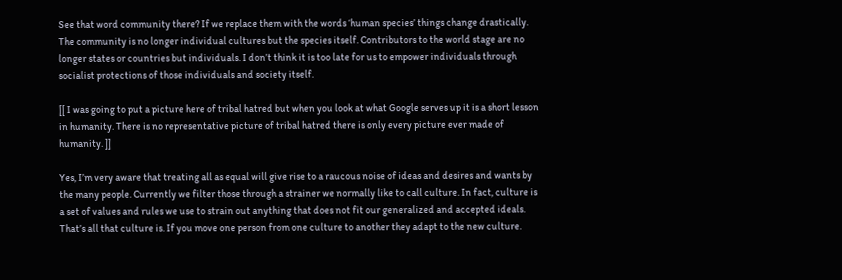See that word community there? If we replace them with the words ‘human species’ things change drastically. The community is no longer individual cultures but the species itself. Contributors to the world stage are no longer states or countries but individuals. I don’t think it is too late for us to empower individuals through socialist protections of those individuals and society itself.

[[ I was going to put a picture here of tribal hatred but when you look at what Google serves up it is a short lesson in humanity. There is no representative picture of tribal hatred there is only every picture ever made of humanity. ]]

Yes, I’m very aware that treating all as equal will give rise to a raucous noise of ideas and desires and wants by the many people. Currently we filter those through a strainer we normally like to call culture. In fact, culture is a set of values and rules we use to strain out anything that does not fit our generalized and accepted ideals. That’s all that culture is. If you move one person from one culture to another they adapt to the new culture.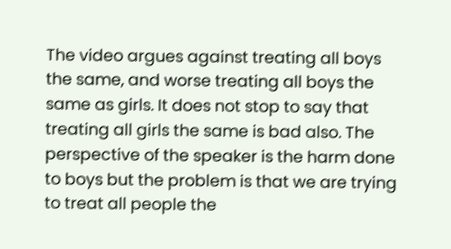The video argues against treating all boys the same, and worse treating all boys the same as girls. It does not stop to say that treating all girls the same is bad also. The perspective of the speaker is the harm done to boys but the problem is that we are trying to treat all people the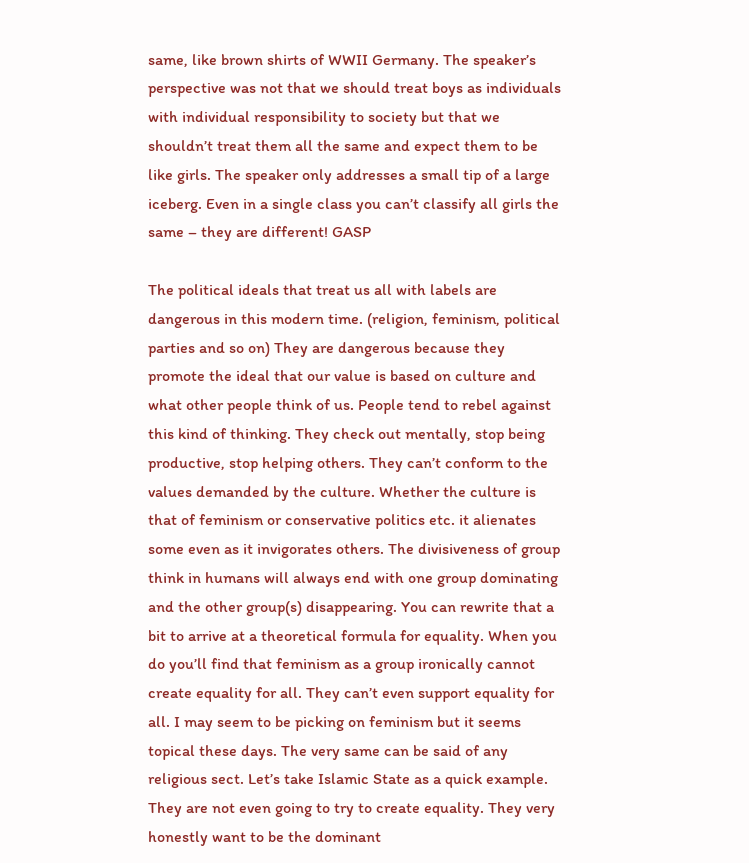same, like brown shirts of WWII Germany. The speaker’s perspective was not that we should treat boys as individuals with individual responsibility to society but that we shouldn’t treat them all the same and expect them to be like girls. The speaker only addresses a small tip of a large iceberg. Even in a single class you can’t classify all girls the same – they are different! GASP

The political ideals that treat us all with labels are dangerous in this modern time. (religion, feminism, political parties and so on) They are dangerous because they promote the ideal that our value is based on culture and what other people think of us. People tend to rebel against this kind of thinking. They check out mentally, stop being productive, stop helping others. They can’t conform to the values demanded by the culture. Whether the culture is that of feminism or conservative politics etc. it alienates some even as it invigorates others. The divisiveness of group think in humans will always end with one group dominating and the other group(s) disappearing. You can rewrite that a bit to arrive at a theoretical formula for equality. When you do you’ll find that feminism as a group ironically cannot create equality for all. They can’t even support equality for all. I may seem to be picking on feminism but it seems topical these days. The very same can be said of any religious sect. Let’s take Islamic State as a quick example. They are not even going to try to create equality. They very honestly want to be the dominant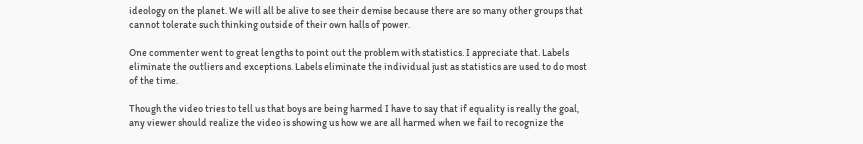ideology on the planet. We will all be alive to see their demise because there are so many other groups that cannot tolerate such thinking outside of their own halls of power.

One commenter went to great lengths to point out the problem with statistics. I appreciate that. Labels eliminate the outliers and exceptions. Labels eliminate the individual just as statistics are used to do most of the time.

Though the video tries to tell us that boys are being harmed I have to say that if equality is really the goal, any viewer should realize the video is showing us how we are all harmed when we fail to recognize the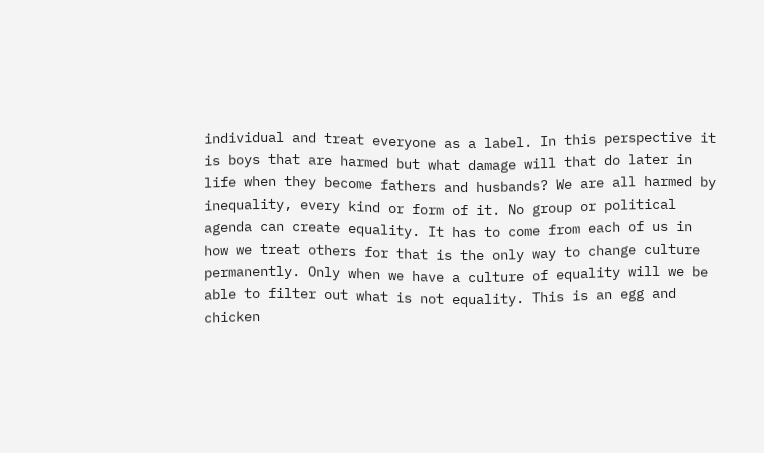individual and treat everyone as a label. In this perspective it is boys that are harmed but what damage will that do later in life when they become fathers and husbands? We are all harmed by inequality, every kind or form of it. No group or political agenda can create equality. It has to come from each of us in how we treat others for that is the only way to change culture permanently. Only when we have a culture of equality will we be able to filter out what is not equality. This is an egg and chicken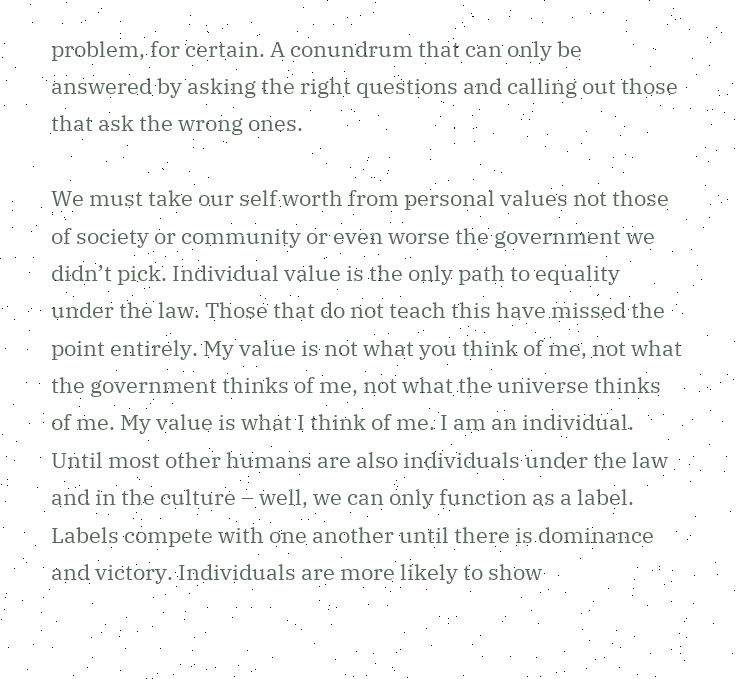problem, for certain. A conundrum that can only be answered by asking the right questions and calling out those that ask the wrong ones.

We must take our self worth from personal values not those of society or community or even worse the government we didn’t pick. Individual value is the only path to equality under the law. Those that do not teach this have missed the point entirely. My value is not what you think of me, not what the government thinks of me, not what the universe thinks of me. My value is what I think of me. I am an individual. Until most other humans are also individuals under the law and in the culture – well, we can only function as a label. Labels compete with one another until there is dominance and victory. Individuals are more likely to show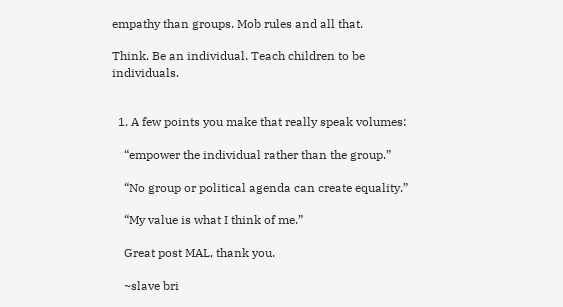empathy than groups. Mob rules and all that.

Think. Be an individual. Teach children to be individuals.


  1. A few points you make that really speak volumes:

    “empower the individual rather than the group.”

    “No group or political agenda can create equality.”

    “My value is what I think of me.”

    Great post MAL, thank you.

    ~slave bri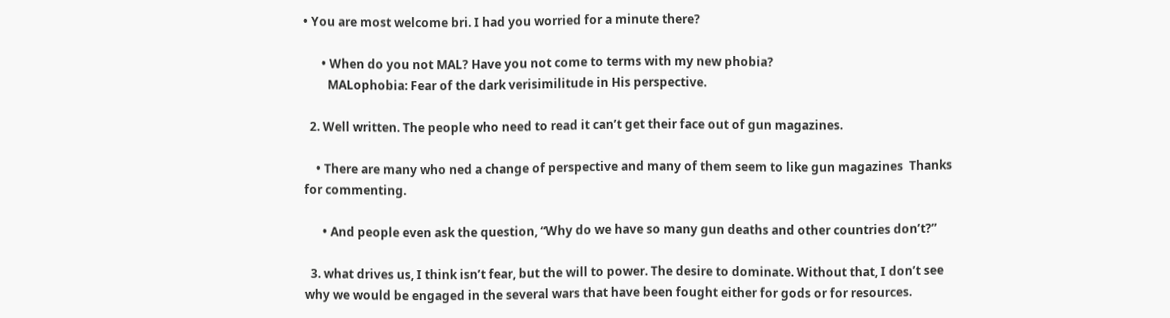• You are most welcome bri. I had you worried for a minute there?

      • When do you not MAL? Have you not come to terms with my new phobia?
        MALophobia: Fear of the dark verisimilitude in His perspective.

  2. Well written. The people who need to read it can’t get their face out of gun magazines.

    • There are many who ned a change of perspective and many of them seem to like gun magazines  Thanks for commenting.

      • And people even ask the question, “Why do we have so many gun deaths and other countries don’t?”

  3. what drives us, I think isn’t fear, but the will to power. The desire to dominate. Without that, I don’t see why we would be engaged in the several wars that have been fought either for gods or for resources.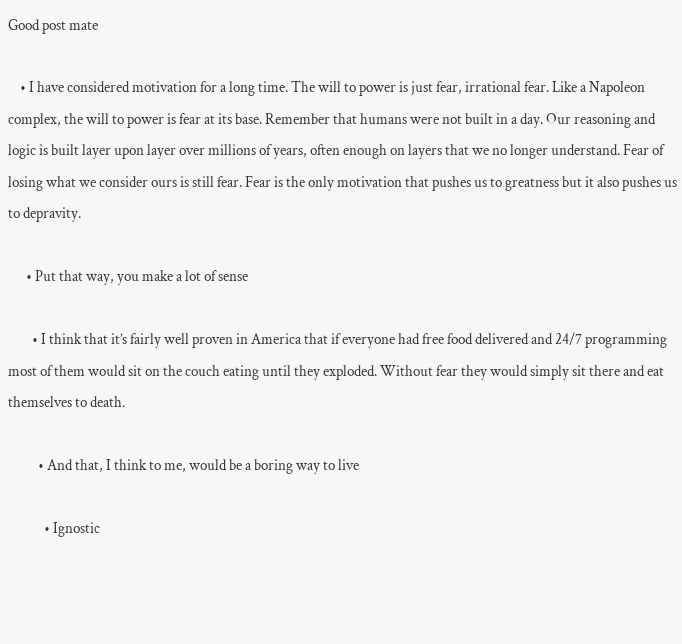Good post mate

    • I have considered motivation for a long time. The will to power is just fear, irrational fear. Like a Napoleon complex, the will to power is fear at its base. Remember that humans were not built in a day. Our reasoning and logic is built layer upon layer over millions of years, often enough on layers that we no longer understand. Fear of losing what we consider ours is still fear. Fear is the only motivation that pushes us to greatness but it also pushes us to depravity.

      • Put that way, you make a lot of sense

        • I think that it’s fairly well proven in America that if everyone had free food delivered and 24/7 programming most of them would sit on the couch eating until they exploded. Without fear they would simply sit there and eat themselves to death.

          • And that, I think to me, would be a boring way to live

            • Ignostic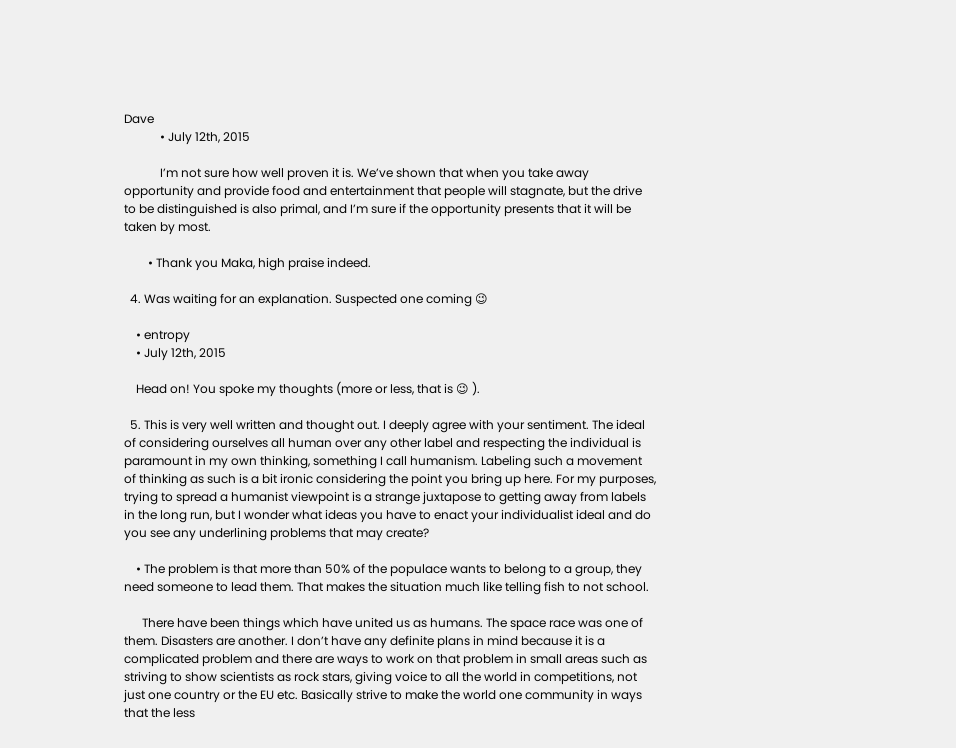Dave
            • July 12th, 2015

            I’m not sure how well proven it is. We’ve shown that when you take away opportunity and provide food and entertainment that people will stagnate, but the drive to be distinguished is also primal, and I’m sure if the opportunity presents that it will be taken by most.

        • Thank you Maka, high praise indeed.

  4. Was waiting for an explanation. Suspected one coming 😉

    • entropy
    • July 12th, 2015

    Head on! You spoke my thoughts (more or less, that is 😉 ).

  5. This is very well written and thought out. I deeply agree with your sentiment. The ideal of considering ourselves all human over any other label and respecting the individual is paramount in my own thinking, something I call humanism. Labeling such a movement of thinking as such is a bit ironic considering the point you bring up here. For my purposes, trying to spread a humanist viewpoint is a strange juxtapose to getting away from labels in the long run, but I wonder what ideas you have to enact your individualist ideal and do you see any underlining problems that may create?

    • The problem is that more than 50% of the populace wants to belong to a group, they need someone to lead them. That makes the situation much like telling fish to not school.

      There have been things which have united us as humans. The space race was one of them. Disasters are another. I don’t have any definite plans in mind because it is a complicated problem and there are ways to work on that problem in small areas such as striving to show scientists as rock stars, giving voice to all the world in competitions, not just one country or the EU etc. Basically strive to make the world one community in ways that the less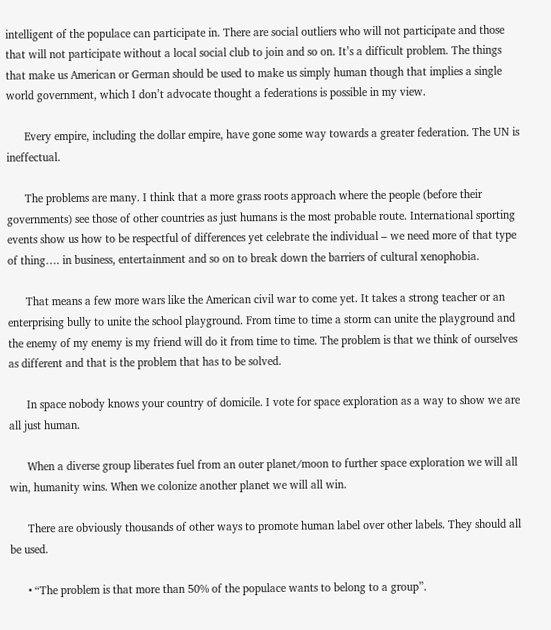intelligent of the populace can participate in. There are social outliers who will not participate and those that will not participate without a local social club to join and so on. It’s a difficult problem. The things that make us American or German should be used to make us simply human though that implies a single world government, which I don’t advocate thought a federations is possible in my view.

      Every empire, including the dollar empire, have gone some way towards a greater federation. The UN is ineffectual.

      The problems are many. I think that a more grass roots approach where the people (before their governments) see those of other countries as just humans is the most probable route. International sporting events show us how to be respectful of differences yet celebrate the individual – we need more of that type of thing…. in business, entertainment and so on to break down the barriers of cultural xenophobia.

      That means a few more wars like the American civil war to come yet. It takes a strong teacher or an enterprising bully to unite the school playground. From time to time a storm can unite the playground and the enemy of my enemy is my friend will do it from time to time. The problem is that we think of ourselves as different and that is the problem that has to be solved.

      In space nobody knows your country of domicile. I vote for space exploration as a way to show we are all just human.

      When a diverse group liberates fuel from an outer planet/moon to further space exploration we will all win, humanity wins. When we colonize another planet we will all win.

      There are obviously thousands of other ways to promote human label over other labels. They should all be used.

      • “The problem is that more than 50% of the populace wants to belong to a group”.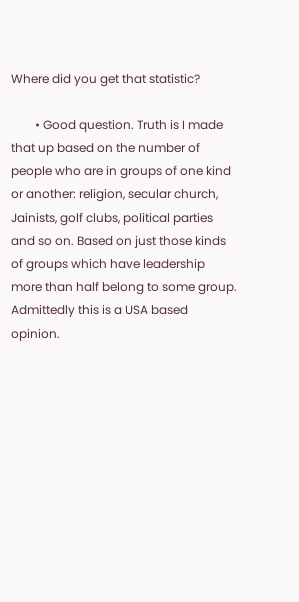Where did you get that statistic?

        • Good question. Truth is I made that up based on the number of people who are in groups of one kind or another: religion, secular church, Jainists, golf clubs, political parties and so on. Based on just those kinds of groups which have leadership more than half belong to some group. Admittedly this is a USA based opinion.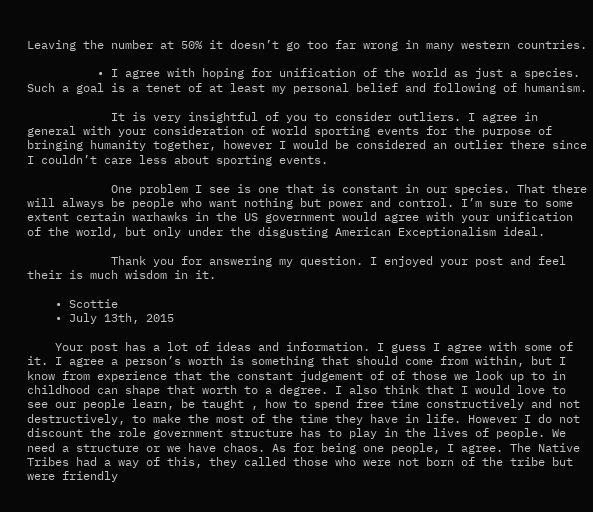Leaving the number at 50% it doesn’t go too far wrong in many western countries.

          • I agree with hoping for unification of the world as just a species. Such a goal is a tenet of at least my personal belief and following of humanism.

            It is very insightful of you to consider outliers. I agree in general with your consideration of world sporting events for the purpose of bringing humanity together, however I would be considered an outlier there since I couldn’t care less about sporting events.

            One problem I see is one that is constant in our species. That there will always be people who want nothing but power and control. I’m sure to some extent certain warhawks in the US government would agree with your unification of the world, but only under the disgusting American Exceptionalism ideal.

            Thank you for answering my question. I enjoyed your post and feel their is much wisdom in it.

    • Scottie
    • July 13th, 2015

    Your post has a lot of ideas and information. I guess I agree with some of it. I agree a person’s worth is something that should come from within, but I know from experience that the constant judgement of of those we look up to in childhood can shape that worth to a degree. I also think that I would love to see our people learn, be taught , how to spend free time constructively and not destructively, to make the most of the time they have in life. However I do not discount the role government structure has to play in the lives of people. We need a structure or we have chaos. As for being one people, I agree. The Native Tribes had a way of this, they called those who were not born of the tribe but were friendly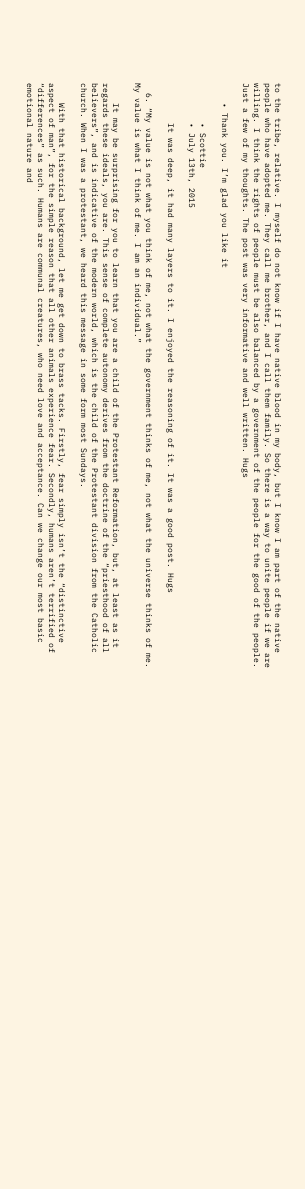to the tribe, relative. I myself do not know if I have native blood in my body, but I know I am part of the native people who have adopted me. They call me brother, and I call them family. So there is a way to unite people if we are willing. I think the rights of people must be also balanced by a government of the people for the good of the people. Just a few of my thoughts. The post was very informative and well written. Hugs

    • Thank you. I’m glad you like it

        • Scottie
        • July 13th, 2015

        It was deep, it had many layers to it. I enjoyed the reasoning of it. It was a good post. Hugs

  6. “My value is not what you think of me, not what the government thinks of me, not what the universe thinks of me. My value is what I think of me. I am an individual.”

    It may be surprising for you to learn that you are a child of the Protestant Reformation, but, at least as it regards these ideals, you are. This sense of complete autonomy derives from the doctrine of the “priesthood of all believers”, and is indicative of the modern world, which is the child of the Protestant division from the Catholic church. When I was a protestant, we heard this message in some form most Sundays.

    With that historical background, let me get down to brass tacks. Firstly, fear simply isn’t the “distinctive aspect of man”, for the simple reason that all other animals experience fear. Secondly, humans aren’t terrified of “differences” as such. Humans are communal creatures, who need love and acceptance. Can we change our most basic emotional nature and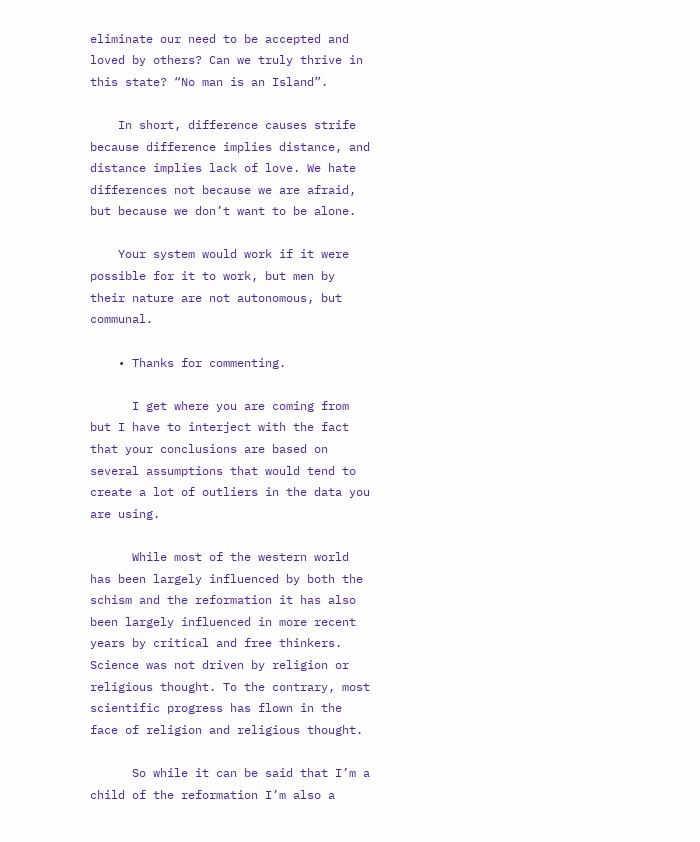eliminate our need to be accepted and loved by others? Can we truly thrive in this state? “No man is an Island”.

    In short, difference causes strife because difference implies distance, and distance implies lack of love. We hate differences not because we are afraid, but because we don’t want to be alone.

    Your system would work if it were possible for it to work, but men by their nature are not autonomous, but communal.

    • Thanks for commenting.

      I get where you are coming from but I have to interject with the fact that your conclusions are based on several assumptions that would tend to create a lot of outliers in the data you are using.

      While most of the western world has been largely influenced by both the schism and the reformation it has also been largely influenced in more recent years by critical and free thinkers. Science was not driven by religion or religious thought. To the contrary, most scientific progress has flown in the face of religion and religious thought.

      So while it can be said that I’m a child of the reformation I’m also a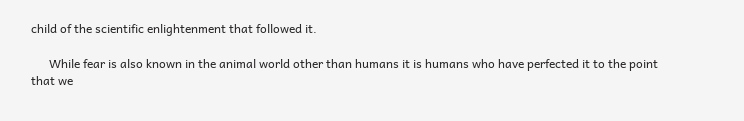child of the scientific enlightenment that followed it.

      While fear is also known in the animal world other than humans it is humans who have perfected it to the point that we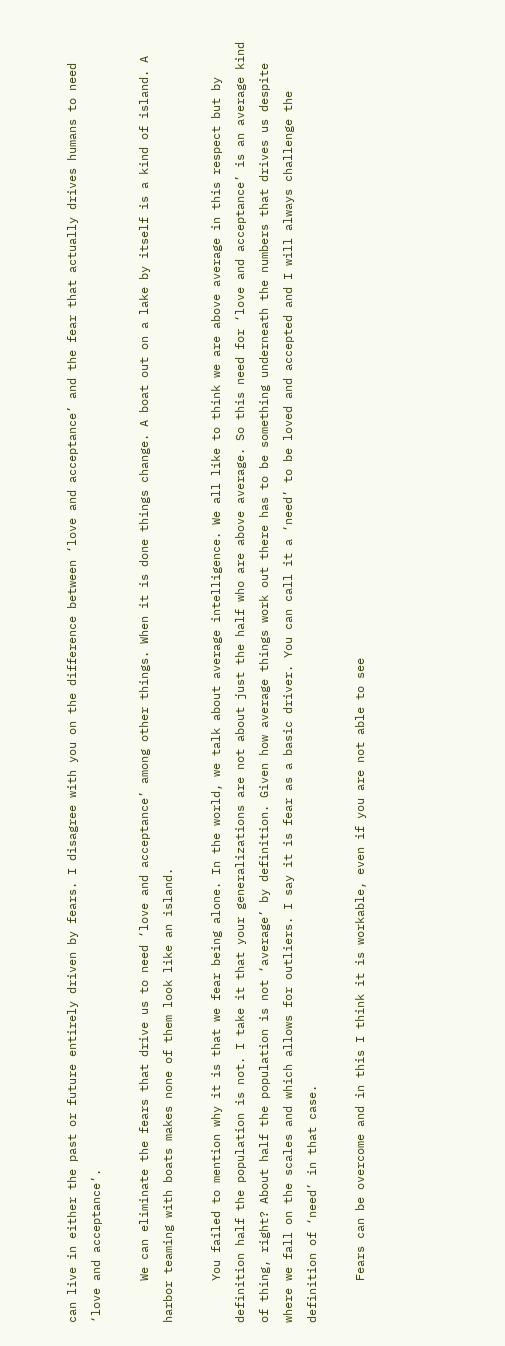can live in either the past or future entirely driven by fears. I disagree with you on the difference between ‘love and acceptance’ and the fear that actually drives humans to need ‘love and acceptance’.

      We can eliminate the fears that drive us to need ‘love and acceptance’ among other things. When it is done things change. A boat out on a lake by itself is a kind of island. A harbor teaming with boats makes none of them look like an island.

      You failed to mention why it is that we fear being alone. In the world, we talk about average intelligence. We all like to think we are above average in this respect but by definition half the population is not. I take it that your generalizations are not about just the half who are above average. So this need for ‘love and acceptance’ is an average kind of thing, right? About half the population is not ‘average’ by definition. Given how average things work out there has to be something underneath the numbers that drives us despite where we fall on the scales and which allows for outliers. I say it is fear as a basic driver. You can call it a ‘need’ to be loved and accepted and I will always challenge the definition of ‘need’ in that case.

      Fears can be overcome and in this I think it is workable, even if you are not able to see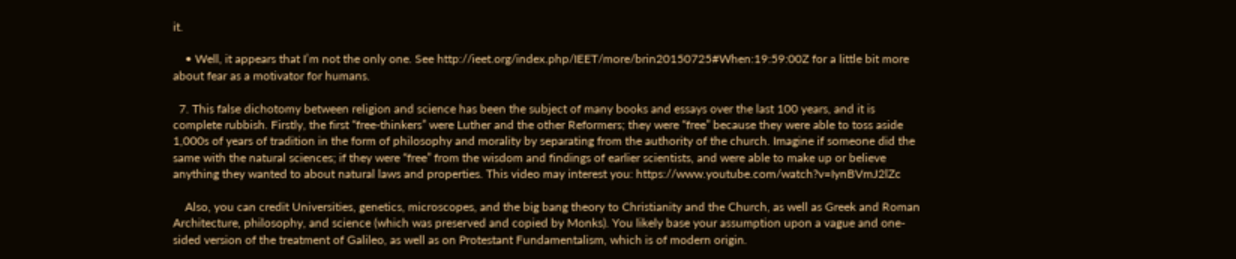it.

    • Well, it appears that I’m not the only one. See http://ieet.org/index.php/IEET/more/brin20150725#When:19:59:00Z for a little bit more about fear as a motivator for humans.

  7. This false dichotomy between religion and science has been the subject of many books and essays over the last 100 years, and it is complete rubbish. Firstly, the first “free-thinkers” were Luther and the other Reformers; they were “free” because they were able to toss aside 1,000s of years of tradition in the form of philosophy and morality by separating from the authority of the church. Imagine if someone did the same with the natural sciences; if they were “free” from the wisdom and findings of earlier scientists, and were able to make up or believe anything they wanted to about natural laws and properties. This video may interest you: https://www.youtube.com/watch?v=IynBVmJ2lZc

    Also, you can credit Universities, genetics, microscopes, and the big bang theory to Christianity and the Church, as well as Greek and Roman Architecture, philosophy, and science (which was preserved and copied by Monks). You likely base your assumption upon a vague and one-sided version of the treatment of Galileo, as well as on Protestant Fundamentalism, which is of modern origin.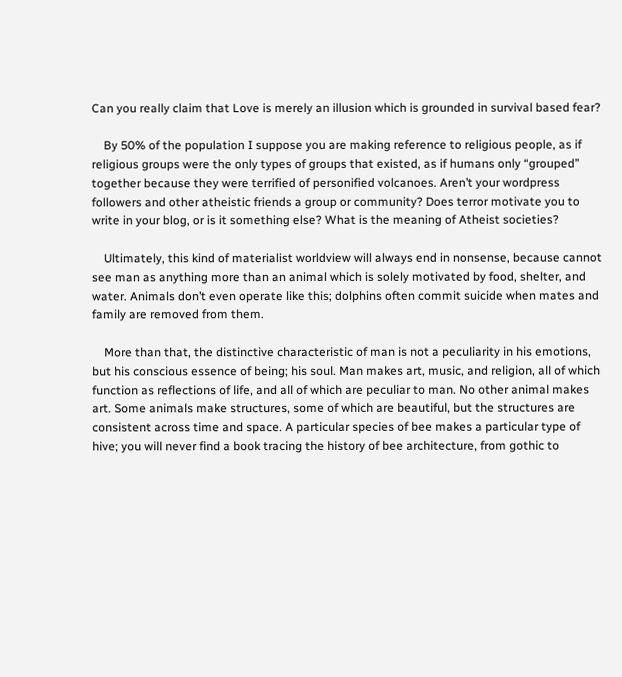Can you really claim that Love is merely an illusion which is grounded in survival based fear?

    By 50% of the population I suppose you are making reference to religious people, as if religious groups were the only types of groups that existed, as if humans only “grouped” together because they were terrified of personified volcanoes. Aren’t your wordpress followers and other atheistic friends a group or community? Does terror motivate you to write in your blog, or is it something else? What is the meaning of Atheist societies?

    Ultimately, this kind of materialist worldview will always end in nonsense, because cannot see man as anything more than an animal which is solely motivated by food, shelter, and water. Animals don’t even operate like this; dolphins often commit suicide when mates and family are removed from them.

    More than that, the distinctive characteristic of man is not a peculiarity in his emotions, but his conscious essence of being; his soul. Man makes art, music, and religion, all of which function as reflections of life, and all of which are peculiar to man. No other animal makes art. Some animals make structures, some of which are beautiful, but the structures are consistent across time and space. A particular species of bee makes a particular type of hive; you will never find a book tracing the history of bee architecture, from gothic to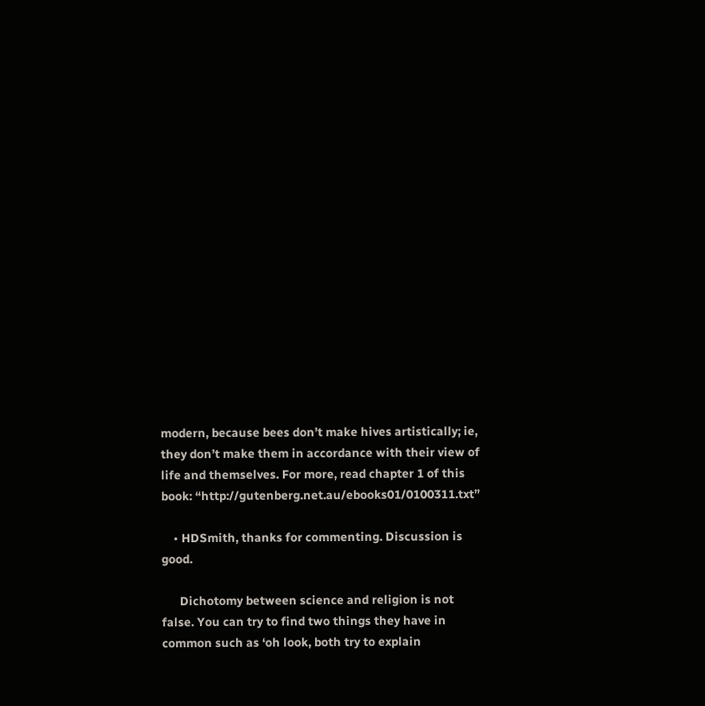modern, because bees don’t make hives artistically; ie, they don’t make them in accordance with their view of life and themselves. For more, read chapter 1 of this book: “http://gutenberg.net.au/ebooks01/0100311.txt”

    • HDSmith, thanks for commenting. Discussion is good.

      Dichotomy between science and religion is not false. You can try to find two things they have in common such as ‘oh look, both try to explain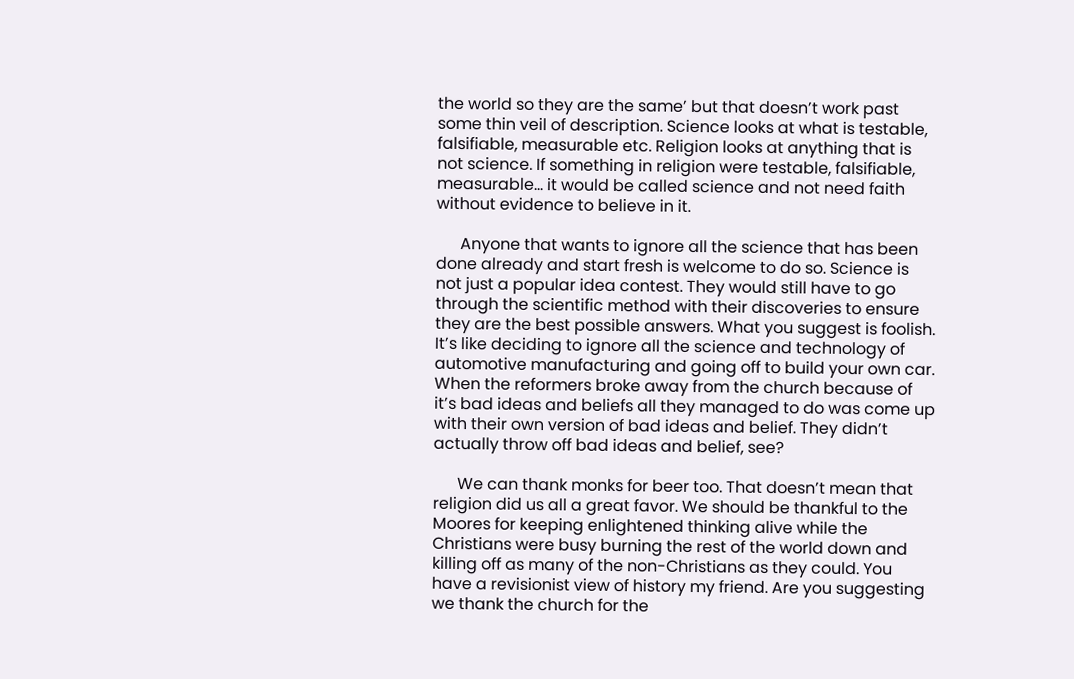the world so they are the same’ but that doesn’t work past some thin veil of description. Science looks at what is testable, falsifiable, measurable etc. Religion looks at anything that is not science. If something in religion were testable, falsifiable, measurable… it would be called science and not need faith without evidence to believe in it.

      Anyone that wants to ignore all the science that has been done already and start fresh is welcome to do so. Science is not just a popular idea contest. They would still have to go through the scientific method with their discoveries to ensure they are the best possible answers. What you suggest is foolish. It’s like deciding to ignore all the science and technology of automotive manufacturing and going off to build your own car. When the reformers broke away from the church because of it’s bad ideas and beliefs all they managed to do was come up with their own version of bad ideas and belief. They didn’t actually throw off bad ideas and belief, see?

      We can thank monks for beer too. That doesn’t mean that religion did us all a great favor. We should be thankful to the Moores for keeping enlightened thinking alive while the Christians were busy burning the rest of the world down and killing off as many of the non-Christians as they could. You have a revisionist view of history my friend. Are you suggesting we thank the church for the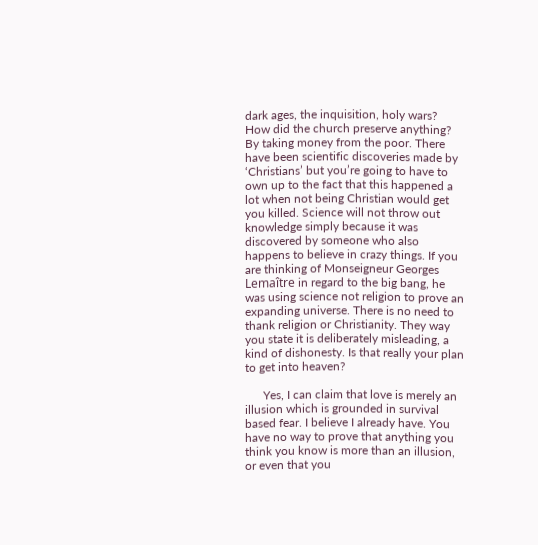dark ages, the inquisition, holy wars? How did the church preserve anything? By taking money from the poor. There have been scientific discoveries made by ‘Christians’ but you’re going to have to own up to the fact that this happened a lot when not being Christian would get you killed. Science will not throw out knowledge simply because it was discovered by someone who also happens to believe in crazy things. If you are thinking of Monseigneur Georges Lemaître in regard to the big bang, he was using science not religion to prove an expanding universe. There is no need to thank religion or Christianity. They way you state it is deliberately misleading, a kind of dishonesty. Is that really your plan to get into heaven?

      Yes, I can claim that love is merely an illusion which is grounded in survival based fear. I believe I already have. You have no way to prove that anything you think you know is more than an illusion, or even that you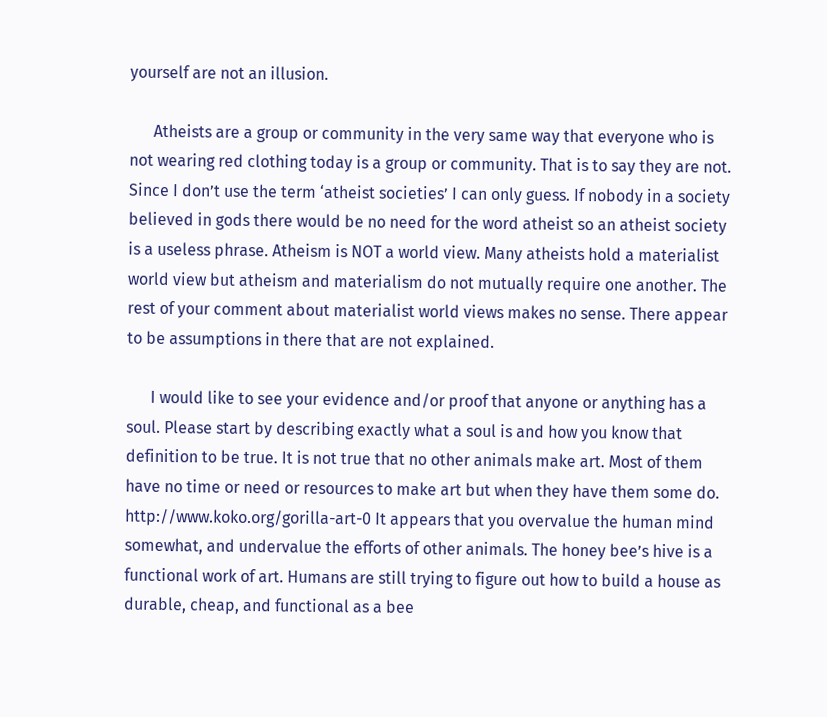yourself are not an illusion.

      Atheists are a group or community in the very same way that everyone who is not wearing red clothing today is a group or community. That is to say they are not. Since I don’t use the term ‘atheist societies’ I can only guess. If nobody in a society believed in gods there would be no need for the word atheist so an atheist society is a useless phrase. Atheism is NOT a world view. Many atheists hold a materialist world view but atheism and materialism do not mutually require one another. The rest of your comment about materialist world views makes no sense. There appear to be assumptions in there that are not explained.

      I would like to see your evidence and/or proof that anyone or anything has a soul. Please start by describing exactly what a soul is and how you know that definition to be true. It is not true that no other animals make art. Most of them have no time or need or resources to make art but when they have them some do. http://www.koko.org/gorilla-art-0 It appears that you overvalue the human mind somewhat, and undervalue the efforts of other animals. The honey bee’s hive is a functional work of art. Humans are still trying to figure out how to build a house as durable, cheap, and functional as a bee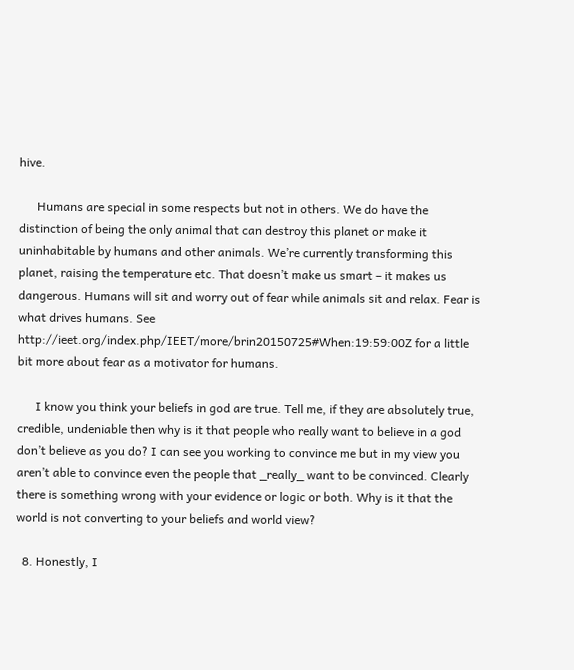hive.

      Humans are special in some respects but not in others. We do have the distinction of being the only animal that can destroy this planet or make it uninhabitable by humans and other animals. We’re currently transforming this planet, raising the temperature etc. That doesn’t make us smart – it makes us dangerous. Humans will sit and worry out of fear while animals sit and relax. Fear is what drives humans. See http://ieet.org/index.php/IEET/more/brin20150725#When:19:59:00Z for a little bit more about fear as a motivator for humans.

      I know you think your beliefs in god are true. Tell me, if they are absolutely true, credible, undeniable then why is it that people who really want to believe in a god don’t believe as you do? I can see you working to convince me but in my view you aren’t able to convince even the people that _really_ want to be convinced. Clearly there is something wrong with your evidence or logic or both. Why is it that the world is not converting to your beliefs and world view?

  8. Honestly, I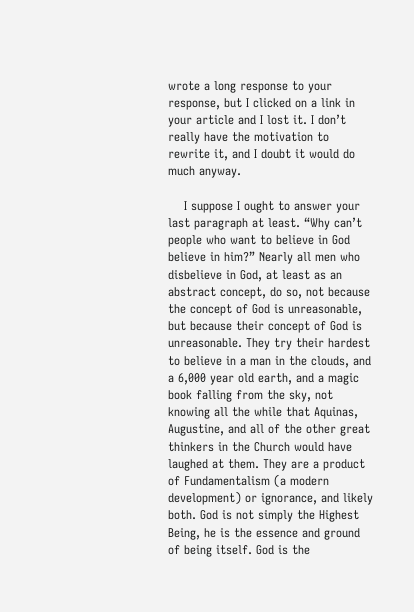wrote a long response to your response, but I clicked on a link in your article and I lost it. I don’t really have the motivation to rewrite it, and I doubt it would do much anyway.

    I suppose I ought to answer your last paragraph at least. “Why can’t people who want to believe in God believe in him?” Nearly all men who disbelieve in God, at least as an abstract concept, do so, not because the concept of God is unreasonable, but because their concept of God is unreasonable. They try their hardest to believe in a man in the clouds, and a 6,000 year old earth, and a magic book falling from the sky, not knowing all the while that Aquinas, Augustine, and all of the other great thinkers in the Church would have laughed at them. They are a product of Fundamentalism (a modern development) or ignorance, and likely both. God is not simply the Highest Being, he is the essence and ground of being itself. God is the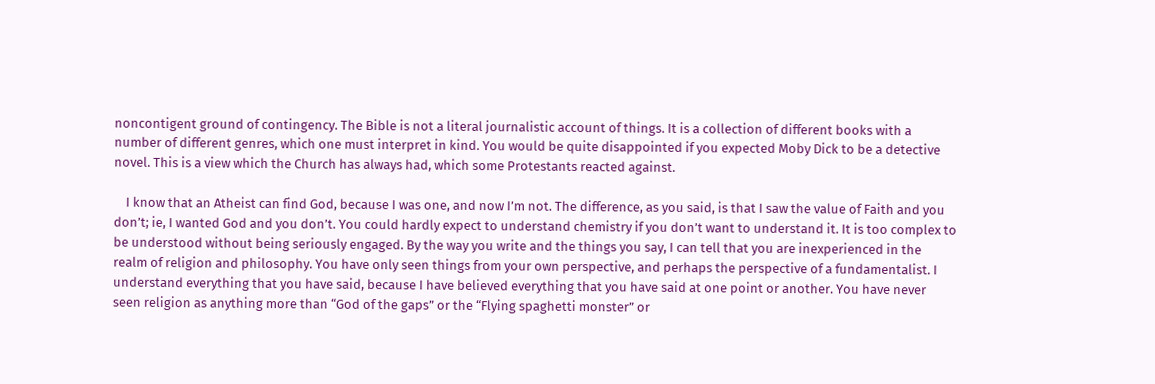noncontigent ground of contingency. The Bible is not a literal journalistic account of things. It is a collection of different books with a number of different genres, which one must interpret in kind. You would be quite disappointed if you expected Moby Dick to be a detective novel. This is a view which the Church has always had, which some Protestants reacted against.

    I know that an Atheist can find God, because I was one, and now I’m not. The difference, as you said, is that I saw the value of Faith and you don’t; ie, I wanted God and you don’t. You could hardly expect to understand chemistry if you don’t want to understand it. It is too complex to be understood without being seriously engaged. By the way you write and the things you say, I can tell that you are inexperienced in the realm of religion and philosophy. You have only seen things from your own perspective, and perhaps the perspective of a fundamentalist. I understand everything that you have said, because I have believed everything that you have said at one point or another. You have never seen religion as anything more than “God of the gaps” or the “Flying spaghetti monster” or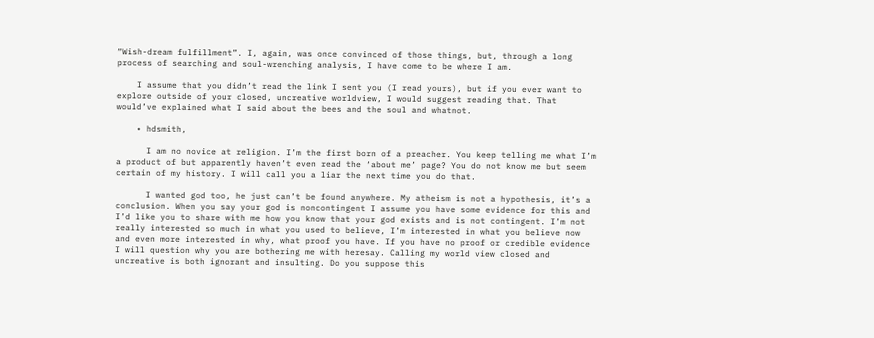“Wish-dream fulfillment”. I, again, was once convinced of those things, but, through a long process of searching and soul-wrenching analysis, I have come to be where I am.

    I assume that you didn’t read the link I sent you (I read yours), but if you ever want to explore outside of your closed, uncreative worldview, I would suggest reading that. That would’ve explained what I said about the bees and the soul and whatnot.

    • hdsmith,

      I am no novice at religion. I’m the first born of a preacher. You keep telling me what I’m a product of but apparently haven’t even read the ‘about me’ page? You do not know me but seem certain of my history. I will call you a liar the next time you do that.

      I wanted god too, he just can’t be found anywhere. My atheism is not a hypothesis, it’s a conclusion. When you say your god is noncontingent I assume you have some evidence for this and I’d like you to share with me how you know that your god exists and is not contingent. I’m not really interested so much in what you used to believe, I’m interested in what you believe now and even more interested in why, what proof you have. If you have no proof or credible evidence I will question why you are bothering me with heresay. Calling my world view closed and uncreative is both ignorant and insulting. Do you suppose this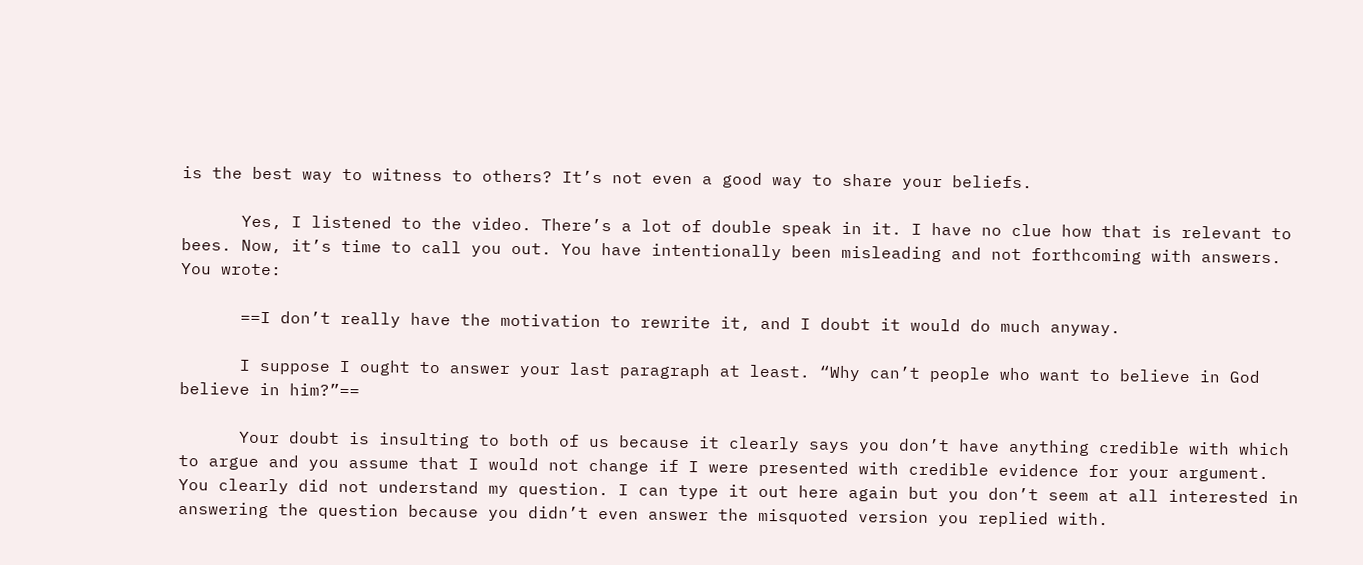is the best way to witness to others? It’s not even a good way to share your beliefs.

      Yes, I listened to the video. There’s a lot of double speak in it. I have no clue how that is relevant to bees. Now, it’s time to call you out. You have intentionally been misleading and not forthcoming with answers. You wrote:

      ==I don’t really have the motivation to rewrite it, and I doubt it would do much anyway.

      I suppose I ought to answer your last paragraph at least. “Why can’t people who want to believe in God believe in him?”==

      Your doubt is insulting to both of us because it clearly says you don’t have anything credible with which to argue and you assume that I would not change if I were presented with credible evidence for your argument. You clearly did not understand my question. I can type it out here again but you don’t seem at all interested in answering the question because you didn’t even answer the misquoted version you replied with.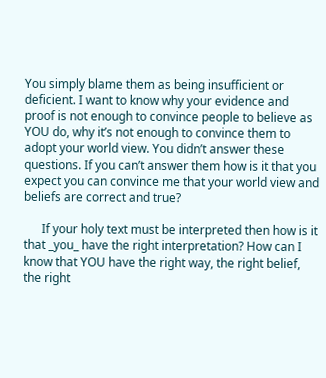You simply blame them as being insufficient or deficient. I want to know why your evidence and proof is not enough to convince people to believe as YOU do, why it’s not enough to convince them to adopt your world view. You didn’t answer these questions. If you can’t answer them how is it that you expect you can convince me that your world view and beliefs are correct and true?

      If your holy text must be interpreted then how is it that _you_ have the right interpretation? How can I know that YOU have the right way, the right belief, the right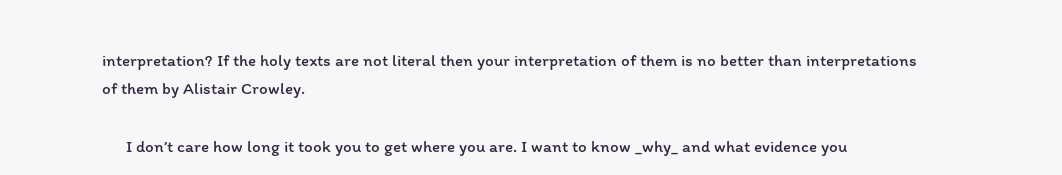interpretation? If the holy texts are not literal then your interpretation of them is no better than interpretations of them by Alistair Crowley.

      I don’t care how long it took you to get where you are. I want to know _why_ and what evidence you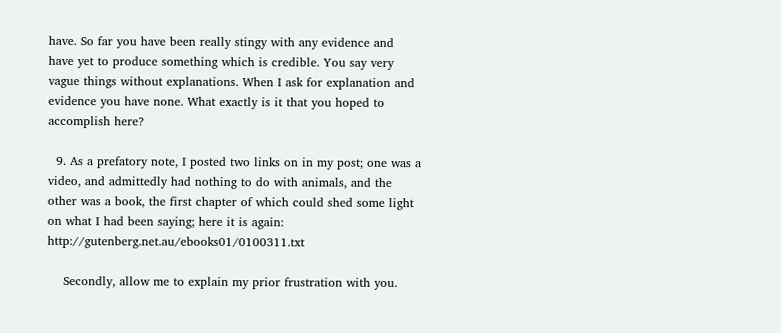have. So far you have been really stingy with any evidence and have yet to produce something which is credible. You say very vague things without explanations. When I ask for explanation and evidence you have none. What exactly is it that you hoped to accomplish here?

  9. As a prefatory note, I posted two links on in my post; one was a video, and admittedly had nothing to do with animals, and the other was a book, the first chapter of which could shed some light on what I had been saying; here it is again: http://gutenberg.net.au/ebooks01/0100311.txt

    Secondly, allow me to explain my prior frustration with you.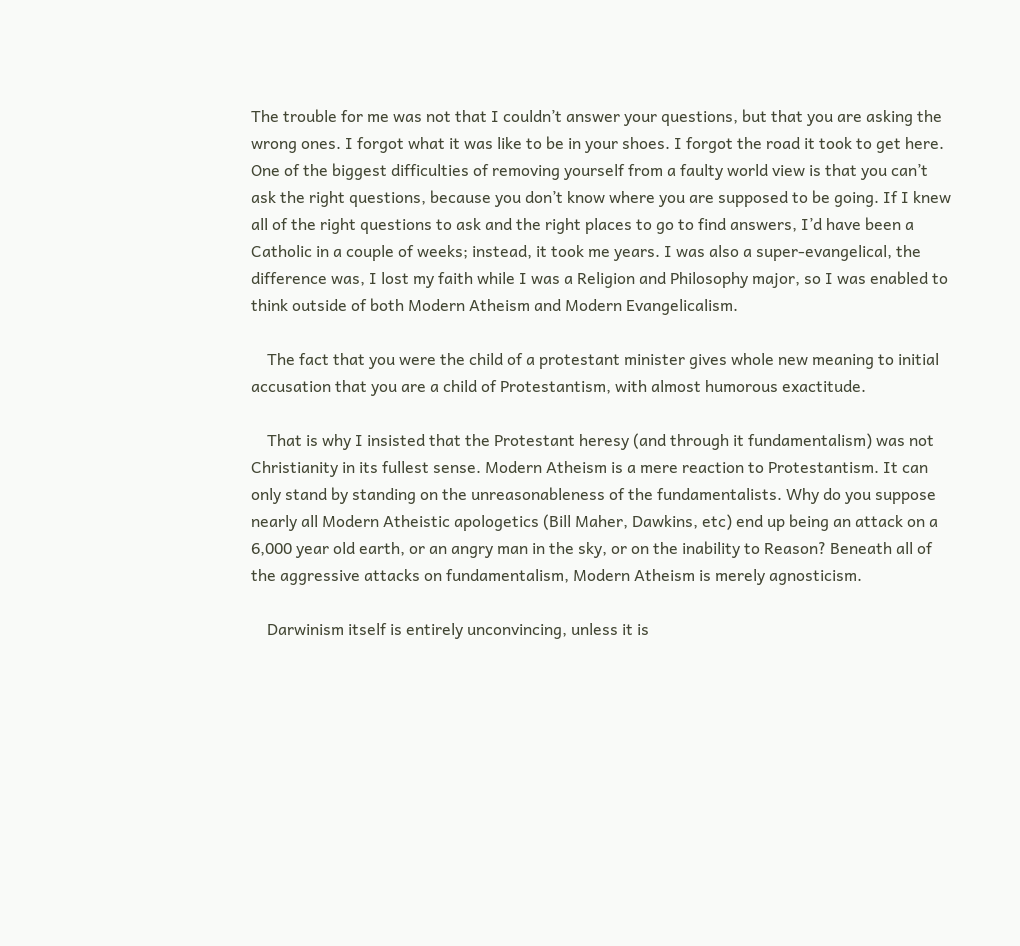The trouble for me was not that I couldn’t answer your questions, but that you are asking the wrong ones. I forgot what it was like to be in your shoes. I forgot the road it took to get here. One of the biggest difficulties of removing yourself from a faulty world view is that you can’t ask the right questions, because you don’t know where you are supposed to be going. If I knew all of the right questions to ask and the right places to go to find answers, I’d have been a Catholic in a couple of weeks; instead, it took me years. I was also a super-evangelical, the difference was, I lost my faith while I was a Religion and Philosophy major, so I was enabled to think outside of both Modern Atheism and Modern Evangelicalism.

    The fact that you were the child of a protestant minister gives whole new meaning to initial accusation that you are a child of Protestantism, with almost humorous exactitude.

    That is why I insisted that the Protestant heresy (and through it fundamentalism) was not Christianity in its fullest sense. Modern Atheism is a mere reaction to Protestantism. It can only stand by standing on the unreasonableness of the fundamentalists. Why do you suppose nearly all Modern Atheistic apologetics (Bill Maher, Dawkins, etc) end up being an attack on a 6,000 year old earth, or an angry man in the sky, or on the inability to Reason? Beneath all of the aggressive attacks on fundamentalism, Modern Atheism is merely agnosticism.

    Darwinism itself is entirely unconvincing, unless it is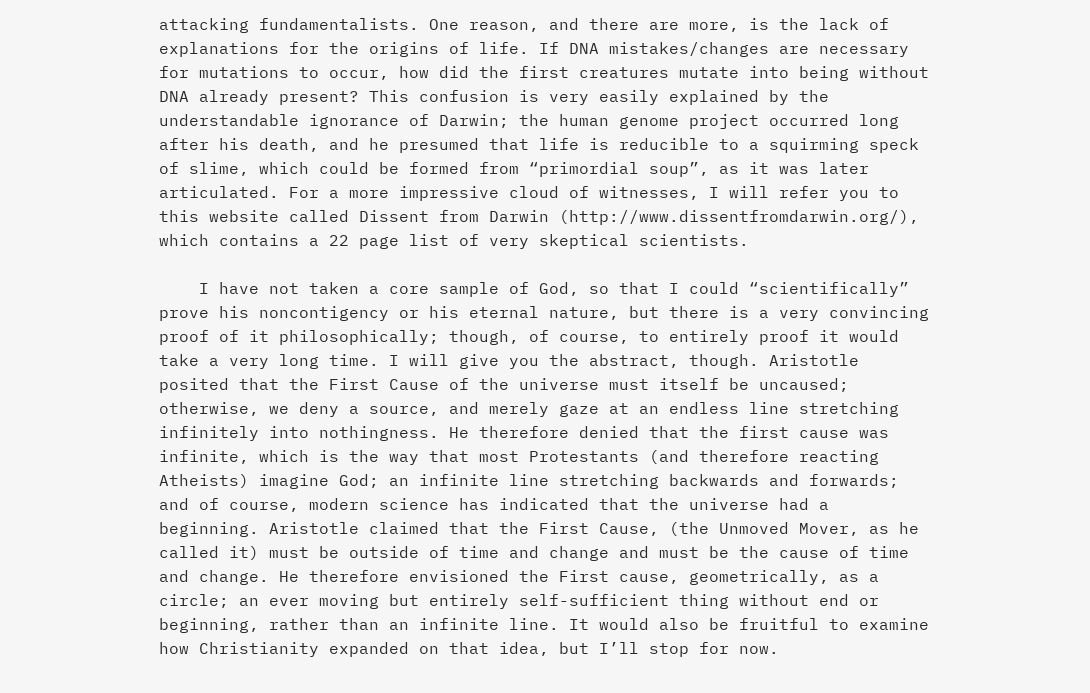attacking fundamentalists. One reason, and there are more, is the lack of explanations for the origins of life. If DNA mistakes/changes are necessary for mutations to occur, how did the first creatures mutate into being without DNA already present? This confusion is very easily explained by the understandable ignorance of Darwin; the human genome project occurred long after his death, and he presumed that life is reducible to a squirming speck of slime, which could be formed from “primordial soup”, as it was later articulated. For a more impressive cloud of witnesses, I will refer you to this website called Dissent from Darwin (http://www.dissentfromdarwin.org/), which contains a 22 page list of very skeptical scientists.

    I have not taken a core sample of God, so that I could “scientifically” prove his noncontigency or his eternal nature, but there is a very convincing proof of it philosophically; though, of course, to entirely proof it would take a very long time. I will give you the abstract, though. Aristotle posited that the First Cause of the universe must itself be uncaused; otherwise, we deny a source, and merely gaze at an endless line stretching infinitely into nothingness. He therefore denied that the first cause was infinite, which is the way that most Protestants (and therefore reacting Atheists) imagine God; an infinite line stretching backwards and forwards; and of course, modern science has indicated that the universe had a beginning. Aristotle claimed that the First Cause, (the Unmoved Mover, as he called it) must be outside of time and change and must be the cause of time and change. He therefore envisioned the First cause, geometrically, as a circle; an ever moving but entirely self-sufficient thing without end or beginning, rather than an infinite line. It would also be fruitful to examine how Christianity expanded on that idea, but I’ll stop for now.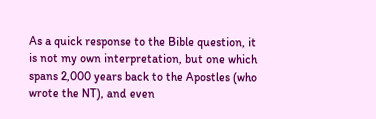As a quick response to the Bible question, it is not my own interpretation, but one which spans 2,000 years back to the Apostles (who wrote the NT), and even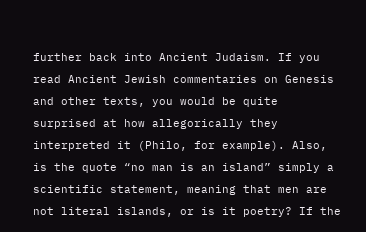further back into Ancient Judaism. If you read Ancient Jewish commentaries on Genesis and other texts, you would be quite surprised at how allegorically they interpreted it (Philo, for example). Also, is the quote “no man is an island” simply a scientific statement, meaning that men are not literal islands, or is it poetry? If the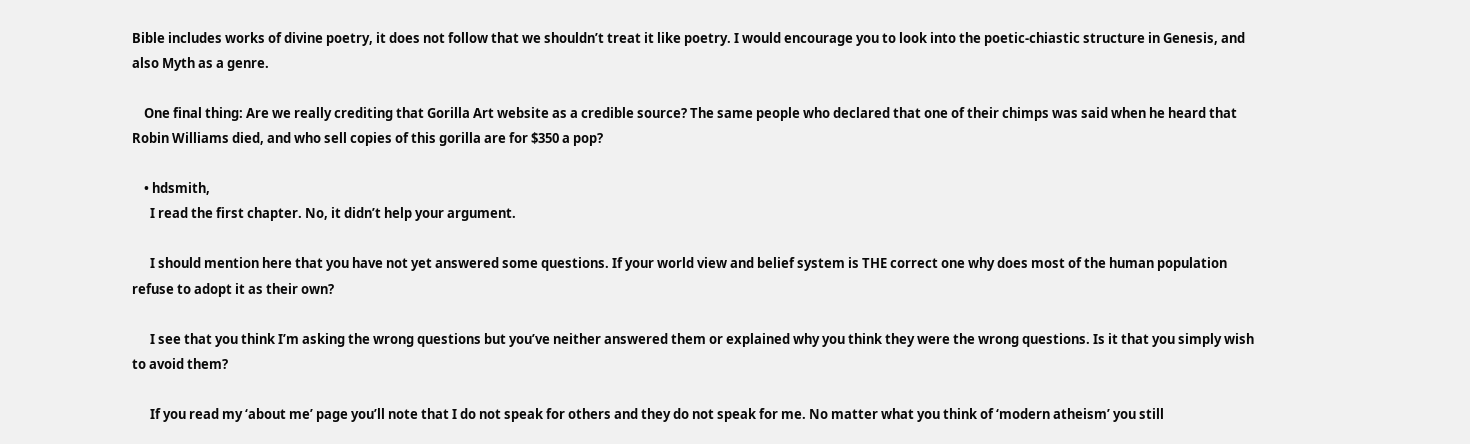Bible includes works of divine poetry, it does not follow that we shouldn’t treat it like poetry. I would encourage you to look into the poetic-chiastic structure in Genesis, and also Myth as a genre.

    One final thing: Are we really crediting that Gorilla Art website as a credible source? The same people who declared that one of their chimps was said when he heard that Robin Williams died, and who sell copies of this gorilla are for $350 a pop?

    • hdsmith,
      I read the first chapter. No, it didn’t help your argument.

      I should mention here that you have not yet answered some questions. If your world view and belief system is THE correct one why does most of the human population refuse to adopt it as their own?

      I see that you think I’m asking the wrong questions but you’ve neither answered them or explained why you think they were the wrong questions. Is it that you simply wish to avoid them?

      If you read my ‘about me’ page you’ll note that I do not speak for others and they do not speak for me. No matter what you think of ‘modern atheism’ you still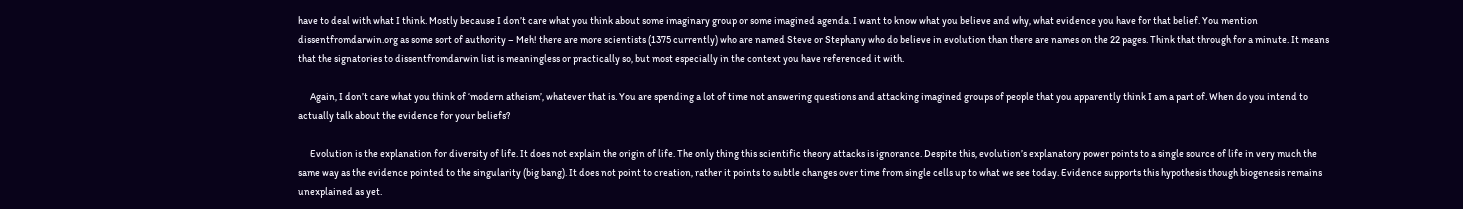have to deal with what I think. Mostly because I don’t care what you think about some imaginary group or some imagined agenda. I want to know what you believe and why, what evidence you have for that belief. You mention dissentfromdarwin.org as some sort of authority – Meh! there are more scientists (1375 currently) who are named Steve or Stephany who do believe in evolution than there are names on the 22 pages. Think that through for a minute. It means that the signatories to dissentfromdarwin list is meaningless or practically so, but most especially in the context you have referenced it with.

      Again, I don’t care what you think of ‘modern atheism’, whatever that is. You are spending a lot of time not answering questions and attacking imagined groups of people that you apparently think I am a part of. When do you intend to actually talk about the evidence for your beliefs?

      Evolution is the explanation for diversity of life. It does not explain the origin of life. The only thing this scientific theory attacks is ignorance. Despite this, evolution’s explanatory power points to a single source of life in very much the same way as the evidence pointed to the singularity (big bang). It does not point to creation, rather it points to subtle changes over time from single cells up to what we see today. Evidence supports this hypothesis though biogenesis remains unexplained as yet.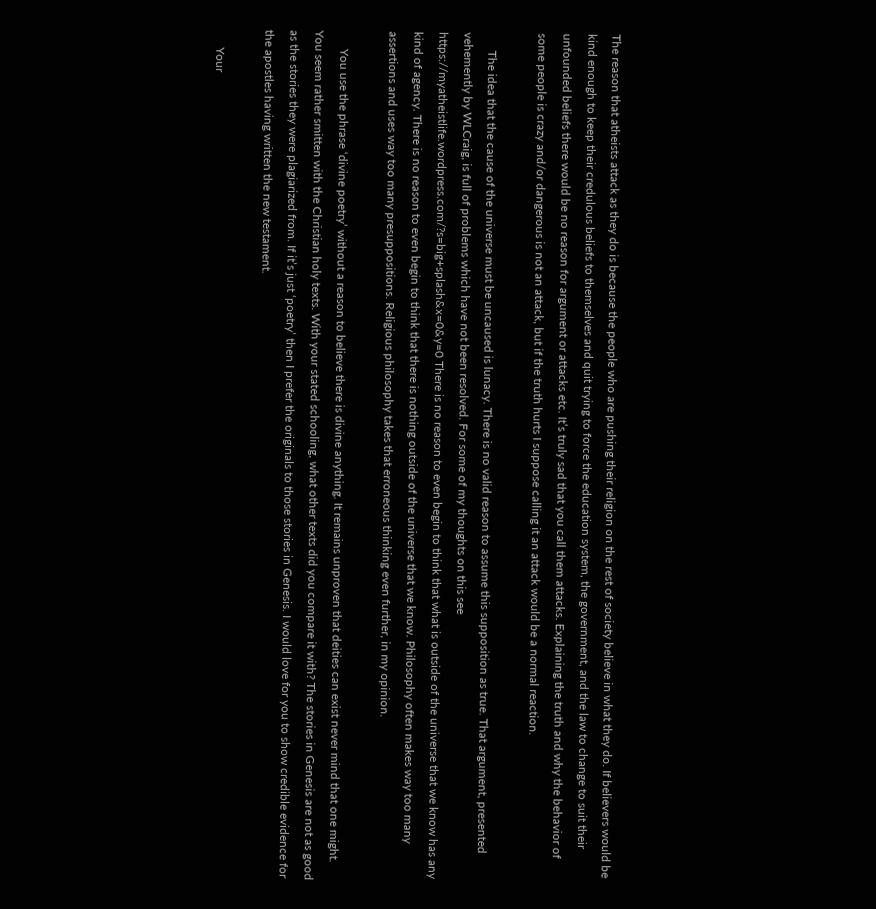The reason that atheists attack as they do is because the people who are pushing their religion on the rest of society believe in what they do. If believers would be kind enough to keep their credulous beliefs to themselves and quit trying to force the education system, the government, and the law to change to suit their unfounded beliefs there would be no reason for argument or attacks etc. It’s truly sad that you call them attacks. Explaining the truth and why the behavior of some people is crazy and/or dangerous is not an attack, but if the truth hurts I suppose calling it an attack would be a normal reaction.

      The idea that the cause of the universe must be uncaused is lunacy. There is no valid reason to assume this supposition as true. That argument, presented vehemently by WLCraig, is full of problems which have not been resolved. For some of my thoughts on this see https://myatheistlife.wordpress.com/?s=big+splash&x=0&y=0 There is no reason to even begin to think that what is outside of the universe that we know has any kind of agency. There is no reason to even begin to think that there is nothing outside of the universe that we know. Philosophy often makes way too many assertions and uses way too many presuppositions. Religious philosophy takes that erroneous thinking even further, in my opinion.

      You use the phrase ‘divine poetry’ without a reason to believe there is divine anything. It remains unproven that deities can exist never mind that one might. You seem rather smitten with the Christian holy texts. With your stated schooling, what other texts did you compare it with? The stories in Genesis are not as good as the stories they were plagiarized from. If it’s just ‘poetry’ then I prefer the originals to those stories in Genesis. I would love for you to show credible evidence for the apostles having written the new testament.

      Your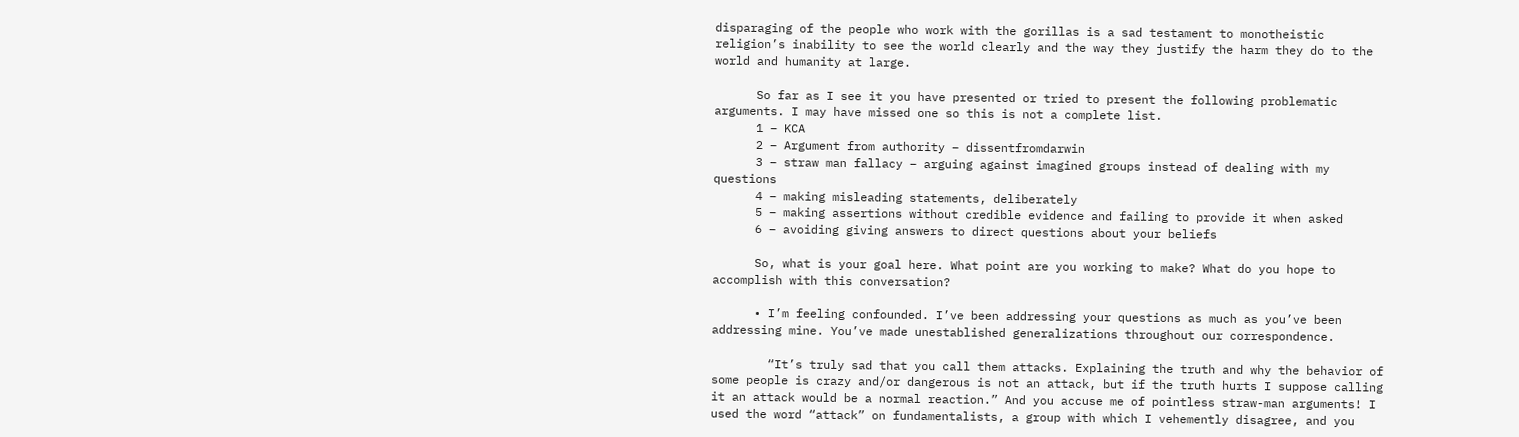disparaging of the people who work with the gorillas is a sad testament to monotheistic religion’s inability to see the world clearly and the way they justify the harm they do to the world and humanity at large.

      So far as I see it you have presented or tried to present the following problematic arguments. I may have missed one so this is not a complete list.
      1 – KCA
      2 – Argument from authority – dissentfromdarwin
      3 – straw man fallacy – arguing against imagined groups instead of dealing with my questions
      4 – making misleading statements, deliberately
      5 – making assertions without credible evidence and failing to provide it when asked
      6 – avoiding giving answers to direct questions about your beliefs

      So, what is your goal here. What point are you working to make? What do you hope to accomplish with this conversation?

      • I’m feeling confounded. I’ve been addressing your questions as much as you’ve been addressing mine. You’ve made unestablished generalizations throughout our correspondence.

        “It’s truly sad that you call them attacks. Explaining the truth and why the behavior of some people is crazy and/or dangerous is not an attack, but if the truth hurts I suppose calling it an attack would be a normal reaction.” And you accuse me of pointless straw-man arguments! I used the word “attack” on fundamentalists, a group with which I vehemently disagree, and you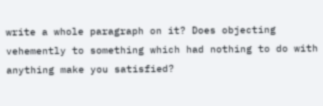write a whole paragraph on it? Does objecting vehemently to something which had nothing to do with anything make you satisfied?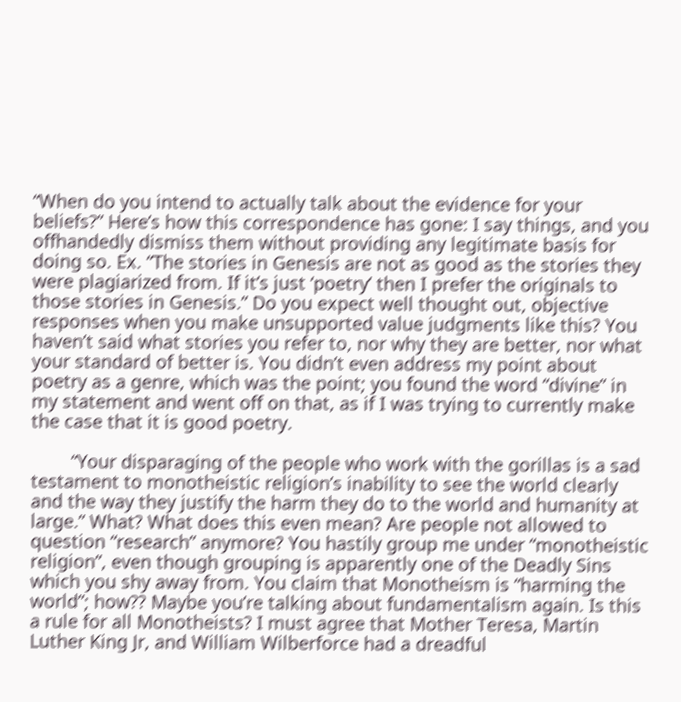“When do you intend to actually talk about the evidence for your beliefs?” Here’s how this correspondence has gone: I say things, and you offhandedly dismiss them without providing any legitimate basis for doing so. Ex. “The stories in Genesis are not as good as the stories they were plagiarized from. If it’s just ‘poetry’ then I prefer the originals to those stories in Genesis.” Do you expect well thought out, objective responses when you make unsupported value judgments like this? You haven’t said what stories you refer to, nor why they are better, nor what your standard of better is. You didn’t even address my point about poetry as a genre, which was the point; you found the word “divine” in my statement and went off on that, as if I was trying to currently make the case that it is good poetry.

        “Your disparaging of the people who work with the gorillas is a sad testament to monotheistic religion’s inability to see the world clearly and the way they justify the harm they do to the world and humanity at large.” What? What does this even mean? Are people not allowed to question “research” anymore? You hastily group me under “monotheistic religion”, even though grouping is apparently one of the Deadly Sins which you shy away from. You claim that Monotheism is “harming the world”; how?? Maybe you’re talking about fundamentalism again. Is this a rule for all Monotheists? I must agree that Mother Teresa, Martin Luther King Jr, and William Wilberforce had a dreadful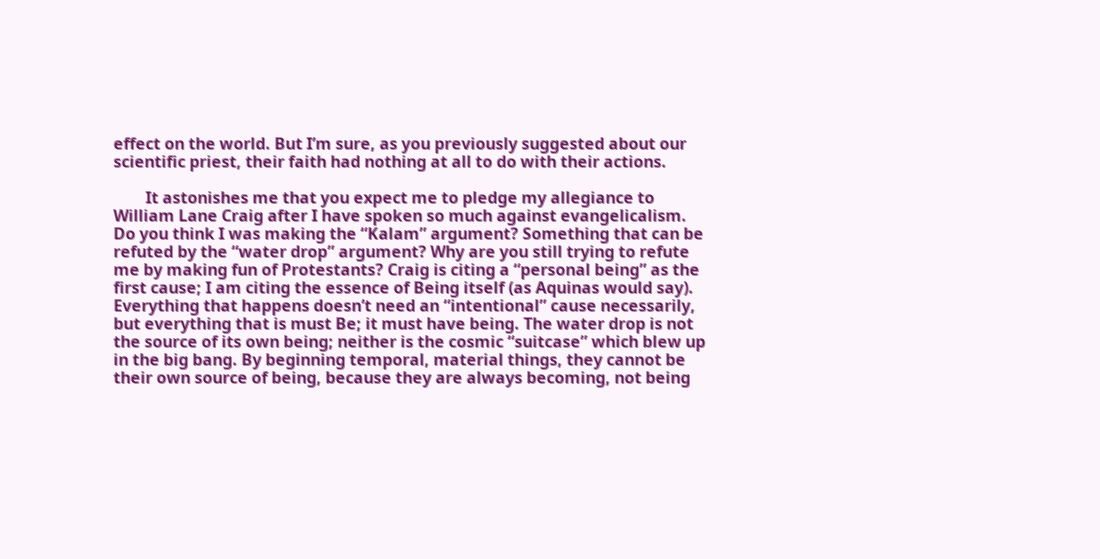effect on the world. But I’m sure, as you previously suggested about our scientific priest, their faith had nothing at all to do with their actions.

        It astonishes me that you expect me to pledge my allegiance to William Lane Craig after I have spoken so much against evangelicalism. Do you think I was making the “Kalam” argument? Something that can be refuted by the “water drop” argument? Why are you still trying to refute me by making fun of Protestants? Craig is citing a “personal being” as the first cause; I am citing the essence of Being itself (as Aquinas would say). Everything that happens doesn’t need an “intentional” cause necessarily, but everything that is must Be; it must have being. The water drop is not the source of its own being; neither is the cosmic “suitcase” which blew up in the big bang. By beginning temporal, material things, they cannot be their own source of being, because they are always becoming, not being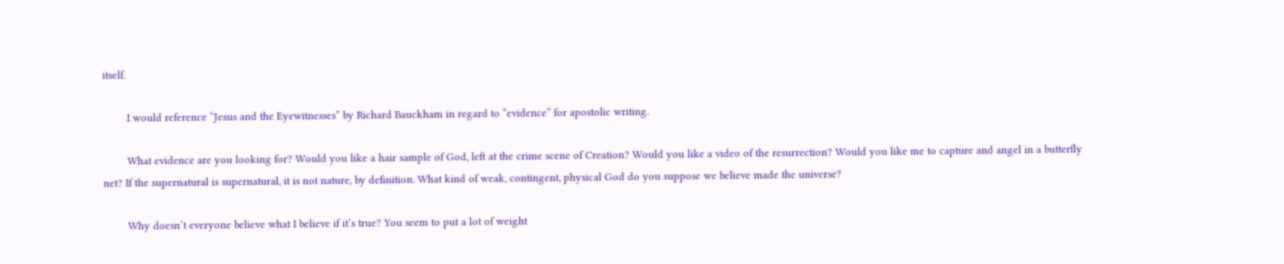itself.

        I would reference “Jesus and the Eyewitnesses” by Richard Bauckham in regard to “evidence” for apostolic writing.

        What evidence are you looking for? Would you like a hair sample of God, left at the crime scene of Creation? Would you like a video of the resurrection? Would you like me to capture and angel in a butterfly net? If the supernatural is supernatural, it is not nature, by definition. What kind of weak, contingent, physical God do you suppose we believe made the universe?

        Why doesn’t everyone believe what I believe if it’s true? You seem to put a lot of weight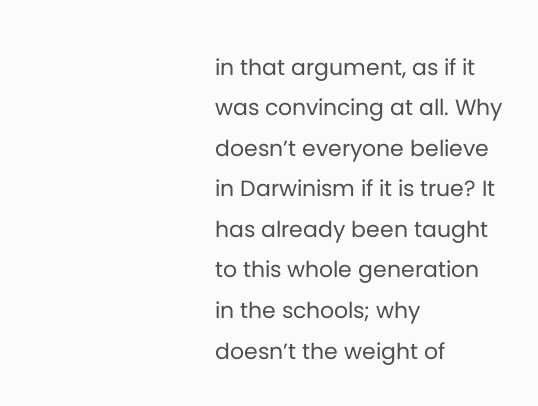in that argument, as if it was convincing at all. Why doesn’t everyone believe in Darwinism if it is true? It has already been taught to this whole generation in the schools; why doesn’t the weight of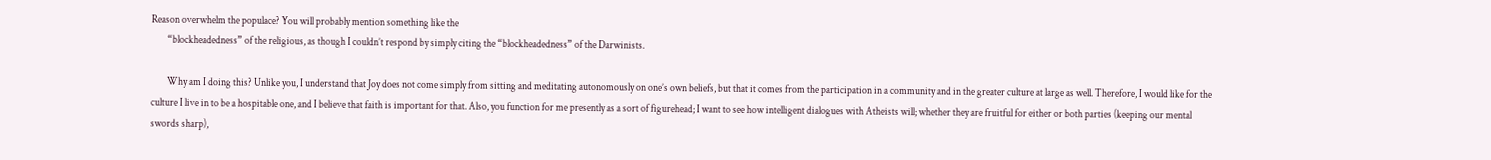Reason overwhelm the populace? You will probably mention something like the
        “blockheadedness” of the religious, as though I couldn’t respond by simply citing the “blockheadedness” of the Darwinists.

        Why am I doing this? Unlike you, I understand that Joy does not come simply from sitting and meditating autonomously on one’s own beliefs, but that it comes from the participation in a community and in the greater culture at large as well. Therefore, I would like for the culture I live in to be a hospitable one, and I believe that faith is important for that. Also, you function for me presently as a sort of figurehead; I want to see how intelligent dialogues with Atheists will; whether they are fruitful for either or both parties (keeping our mental swords sharp),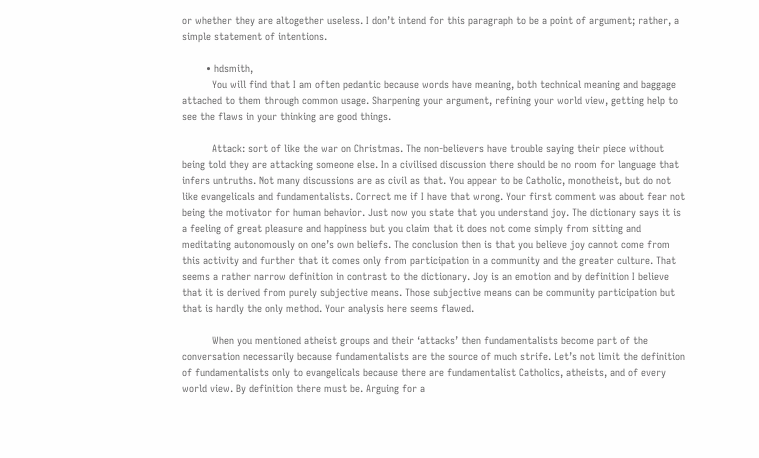or whether they are altogether useless. I don’t intend for this paragraph to be a point of argument; rather, a simple statement of intentions.

        • hdsmith,
          You will find that I am often pedantic because words have meaning, both technical meaning and baggage attached to them through common usage. Sharpening your argument, refining your world view, getting help to see the flaws in your thinking are good things.

          Attack: sort of like the war on Christmas. The non-believers have trouble saying their piece without being told they are attacking someone else. In a civilised discussion there should be no room for language that infers untruths. Not many discussions are as civil as that. You appear to be Catholic, monotheist, but do not like evangelicals and fundamentalists. Correct me if I have that wrong. Your first comment was about fear not being the motivator for human behavior. Just now you state that you understand joy. The dictionary says it is a feeling of great pleasure and happiness but you claim that it does not come simply from sitting and meditating autonomously on one’s own beliefs. The conclusion then is that you believe joy cannot come from this activity and further that it comes only from participation in a community and the greater culture. That seems a rather narrow definition in contrast to the dictionary. Joy is an emotion and by definition I believe that it is derived from purely subjective means. Those subjective means can be community participation but that is hardly the only method. Your analysis here seems flawed.

          When you mentioned atheist groups and their ‘attacks’ then fundamentalists become part of the conversation necessarily because fundamentalists are the source of much strife. Let’s not limit the definition of fundamentalists only to evangelicals because there are fundamentalist Catholics, atheists, and of every world view. By definition there must be. Arguing for a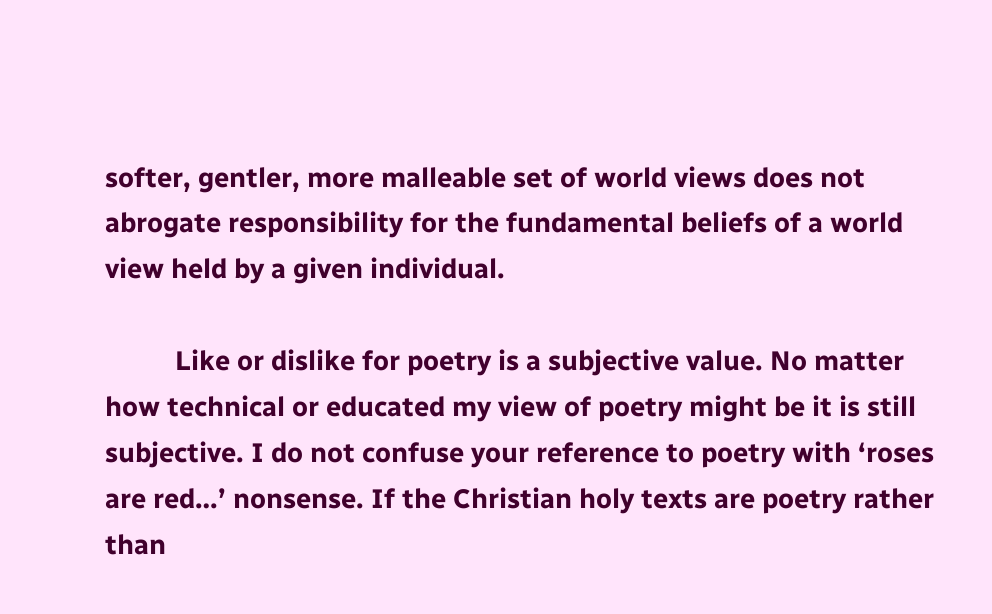softer, gentler, more malleable set of world views does not abrogate responsibility for the fundamental beliefs of a world view held by a given individual.

          Like or dislike for poetry is a subjective value. No matter how technical or educated my view of poetry might be it is still subjective. I do not confuse your reference to poetry with ‘roses are red…’ nonsense. If the Christian holy texts are poetry rather than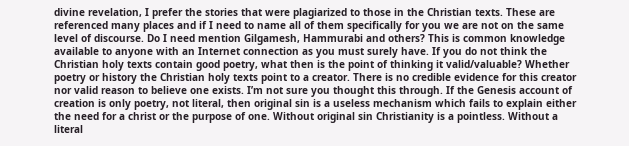divine revelation, I prefer the stories that were plagiarized to those in the Christian texts. These are referenced many places and if I need to name all of them specifically for you we are not on the same level of discourse. Do I need mention Gilgamesh, Hammurabi and others? This is common knowledge available to anyone with an Internet connection as you must surely have. If you do not think the Christian holy texts contain good poetry, what then is the point of thinking it valid/valuable? Whether poetry or history the Christian holy texts point to a creator. There is no credible evidence for this creator nor valid reason to believe one exists. I’m not sure you thought this through. If the Genesis account of creation is only poetry, not literal, then original sin is a useless mechanism which fails to explain either the need for a christ or the purpose of one. Without original sin Christianity is a pointless. Without a literal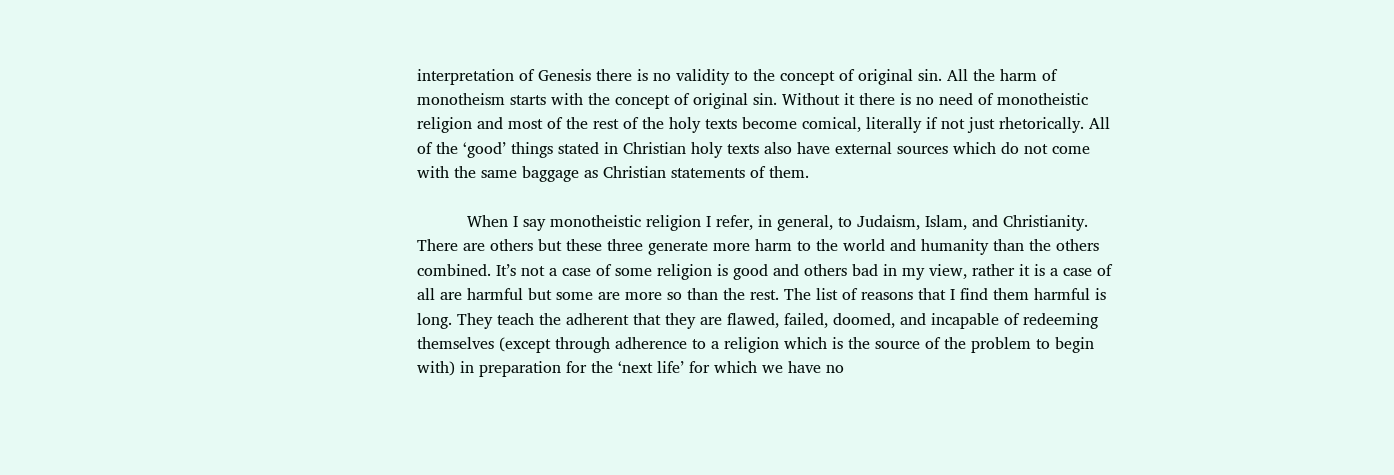interpretation of Genesis there is no validity to the concept of original sin. All the harm of monotheism starts with the concept of original sin. Without it there is no need of monotheistic religion and most of the rest of the holy texts become comical, literally if not just rhetorically. All of the ‘good’ things stated in Christian holy texts also have external sources which do not come with the same baggage as Christian statements of them.

          When I say monotheistic religion I refer, in general, to Judaism, Islam, and Christianity. There are others but these three generate more harm to the world and humanity than the others combined. It’s not a case of some religion is good and others bad in my view, rather it is a case of all are harmful but some are more so than the rest. The list of reasons that I find them harmful is long. They teach the adherent that they are flawed, failed, doomed, and incapable of redeeming themselves (except through adherence to a religion which is the source of the problem to begin with) in preparation for the ‘next life’ for which we have no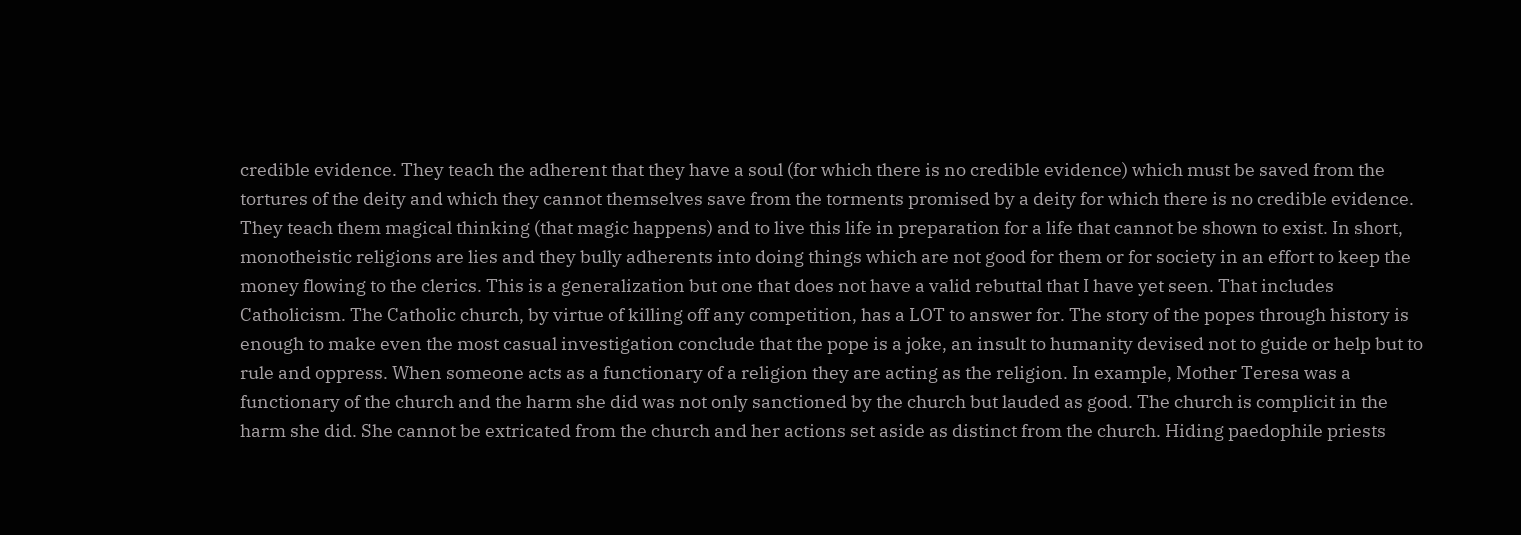credible evidence. They teach the adherent that they have a soul (for which there is no credible evidence) which must be saved from the tortures of the deity and which they cannot themselves save from the torments promised by a deity for which there is no credible evidence. They teach them magical thinking (that magic happens) and to live this life in preparation for a life that cannot be shown to exist. In short, monotheistic religions are lies and they bully adherents into doing things which are not good for them or for society in an effort to keep the money flowing to the clerics. This is a generalization but one that does not have a valid rebuttal that I have yet seen. That includes Catholicism. The Catholic church, by virtue of killing off any competition, has a LOT to answer for. The story of the popes through history is enough to make even the most casual investigation conclude that the pope is a joke, an insult to humanity devised not to guide or help but to rule and oppress. When someone acts as a functionary of a religion they are acting as the religion. In example, Mother Teresa was a functionary of the church and the harm she did was not only sanctioned by the church but lauded as good. The church is complicit in the harm she did. She cannot be extricated from the church and her actions set aside as distinct from the church. Hiding paedophile priests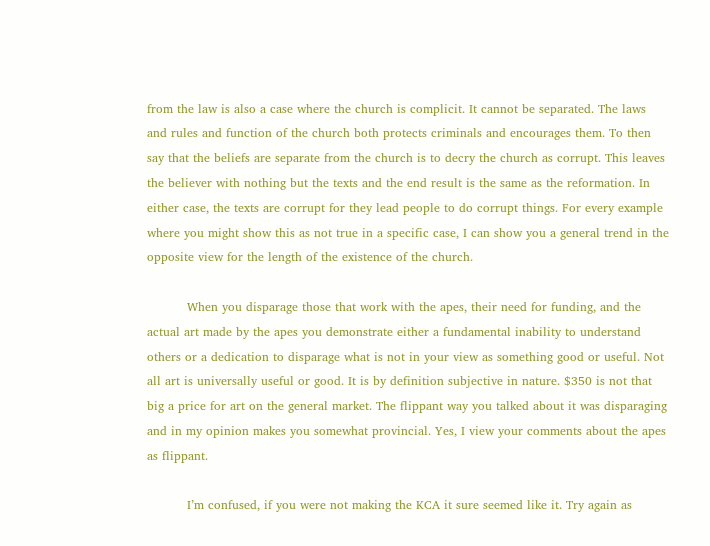from the law is also a case where the church is complicit. It cannot be separated. The laws and rules and function of the church both protects criminals and encourages them. To then say that the beliefs are separate from the church is to decry the church as corrupt. This leaves the believer with nothing but the texts and the end result is the same as the reformation. In either case, the texts are corrupt for they lead people to do corrupt things. For every example where you might show this as not true in a specific case, I can show you a general trend in the opposite view for the length of the existence of the church.

          When you disparage those that work with the apes, their need for funding, and the actual art made by the apes you demonstrate either a fundamental inability to understand others or a dedication to disparage what is not in your view as something good or useful. Not all art is universally useful or good. It is by definition subjective in nature. $350 is not that big a price for art on the general market. The flippant way you talked about it was disparaging and in my opinion makes you somewhat provincial. Yes, I view your comments about the apes as flippant.

          I’m confused, if you were not making the KCA it sure seemed like it. Try again as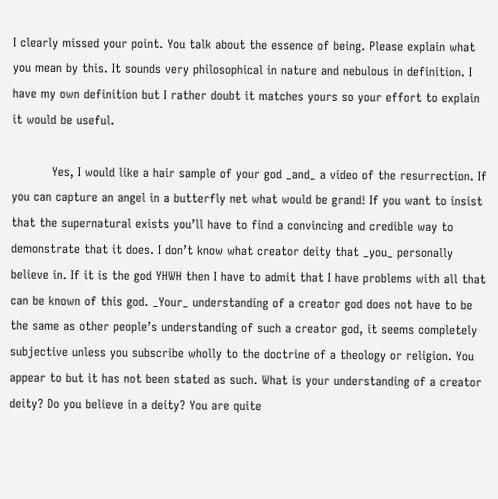I clearly missed your point. You talk about the essence of being. Please explain what you mean by this. It sounds very philosophical in nature and nebulous in definition. I have my own definition but I rather doubt it matches yours so your effort to explain it would be useful.

          Yes, I would like a hair sample of your god _and_ a video of the resurrection. If you can capture an angel in a butterfly net what would be grand! If you want to insist that the supernatural exists you’ll have to find a convincing and credible way to demonstrate that it does. I don’t know what creator deity that _you_ personally believe in. If it is the god YHWH then I have to admit that I have problems with all that can be known of this god. _Your_ understanding of a creator god does not have to be the same as other people’s understanding of such a creator god, it seems completely subjective unless you subscribe wholly to the doctrine of a theology or religion. You appear to but it has not been stated as such. What is your understanding of a creator deity? Do you believe in a deity? You are quite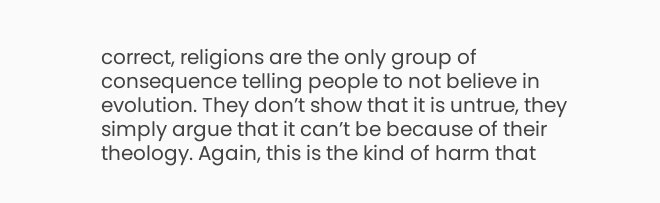correct, religions are the only group of consequence telling people to not believe in evolution. They don’t show that it is untrue, they simply argue that it can’t be because of their theology. Again, this is the kind of harm that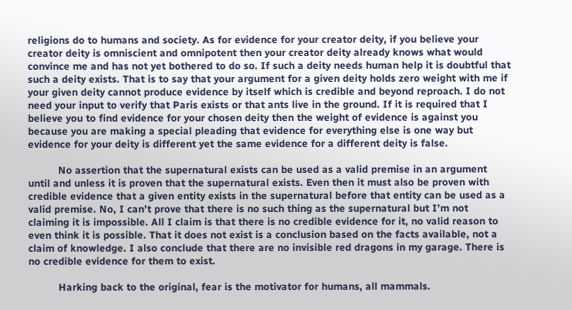religions do to humans and society. As for evidence for your creator deity, if you believe your creator deity is omniscient and omnipotent then your creator deity already knows what would convince me and has not yet bothered to do so. If such a deity needs human help it is doubtful that such a deity exists. That is to say that your argument for a given deity holds zero weight with me if your given deity cannot produce evidence by itself which is credible and beyond reproach. I do not need your input to verify that Paris exists or that ants live in the ground. If it is required that I believe you to find evidence for your chosen deity then the weight of evidence is against you because you are making a special pleading that evidence for everything else is one way but evidence for your deity is different yet the same evidence for a different deity is false.

          No assertion that the supernatural exists can be used as a valid premise in an argument until and unless it is proven that the supernatural exists. Even then it must also be proven with credible evidence that a given entity exists in the supernatural before that entity can be used as a valid premise. No, I can’t prove that there is no such thing as the supernatural but I’m not claiming it is impossible. All I claim is that there is no credible evidence for it, no valid reason to even think it is possible. That it does not exist is a conclusion based on the facts available, not a claim of knowledge. I also conclude that there are no invisible red dragons in my garage. There is no credible evidence for them to exist.

          Harking back to the original, fear is the motivator for humans, all mammals.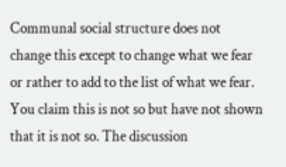Communal social structure does not change this except to change what we fear or rather to add to the list of what we fear. You claim this is not so but have not shown that it is not so. The discussion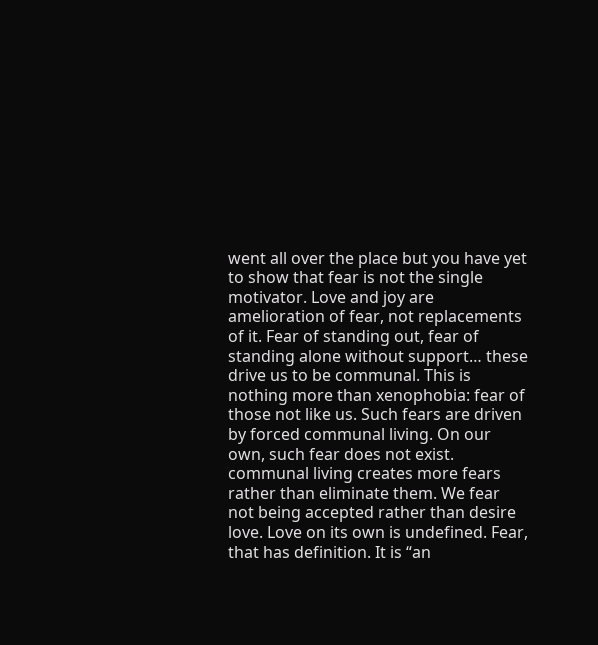went all over the place but you have yet to show that fear is not the single motivator. Love and joy are amelioration of fear, not replacements of it. Fear of standing out, fear of standing alone without support… these drive us to be communal. This is nothing more than xenophobia: fear of those not like us. Such fears are driven by forced communal living. On our own, such fear does not exist. communal living creates more fears rather than eliminate them. We fear not being accepted rather than desire love. Love on its own is undefined. Fear, that has definition. It is “an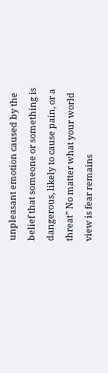unpleasant emotion caused by the belief that someone or something is dangerous, likely to cause pain, or a threat” No matter what your world view is fear remains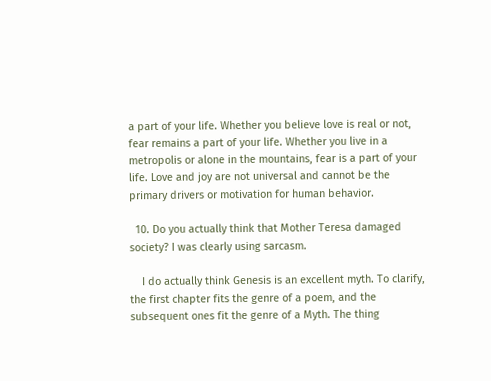a part of your life. Whether you believe love is real or not, fear remains a part of your life. Whether you live in a metropolis or alone in the mountains, fear is a part of your life. Love and joy are not universal and cannot be the primary drivers or motivation for human behavior.

  10. Do you actually think that Mother Teresa damaged society? I was clearly using sarcasm.

    I do actually think Genesis is an excellent myth. To clarify, the first chapter fits the genre of a poem, and the subsequent ones fit the genre of a Myth. The thing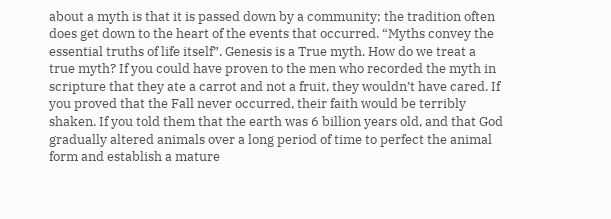about a myth is that it is passed down by a community; the tradition often does get down to the heart of the events that occurred. “Myths convey the essential truths of life itself”. Genesis is a True myth. How do we treat a true myth? If you could have proven to the men who recorded the myth in scripture that they ate a carrot and not a fruit, they wouldn’t have cared. If you proved that the Fall never occurred, their faith would be terribly shaken. If you told them that the earth was 6 billion years old, and that God gradually altered animals over a long period of time to perfect the animal form and establish a mature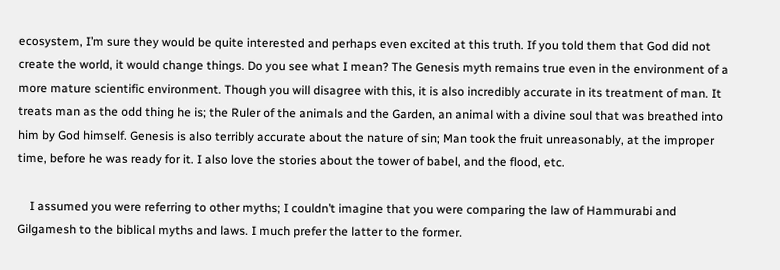ecosystem, I’m sure they would be quite interested and perhaps even excited at this truth. If you told them that God did not create the world, it would change things. Do you see what I mean? The Genesis myth remains true even in the environment of a more mature scientific environment. Though you will disagree with this, it is also incredibly accurate in its treatment of man. It treats man as the odd thing he is; the Ruler of the animals and the Garden, an animal with a divine soul that was breathed into him by God himself. Genesis is also terribly accurate about the nature of sin; Man took the fruit unreasonably, at the improper time, before he was ready for it. I also love the stories about the tower of babel, and the flood, etc.

    I assumed you were referring to other myths; I couldn’t imagine that you were comparing the law of Hammurabi and Gilgamesh to the biblical myths and laws. I much prefer the latter to the former.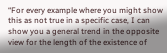“For every example where you might show this as not true in a specific case, I can show you a general trend in the opposite view for the length of the existence of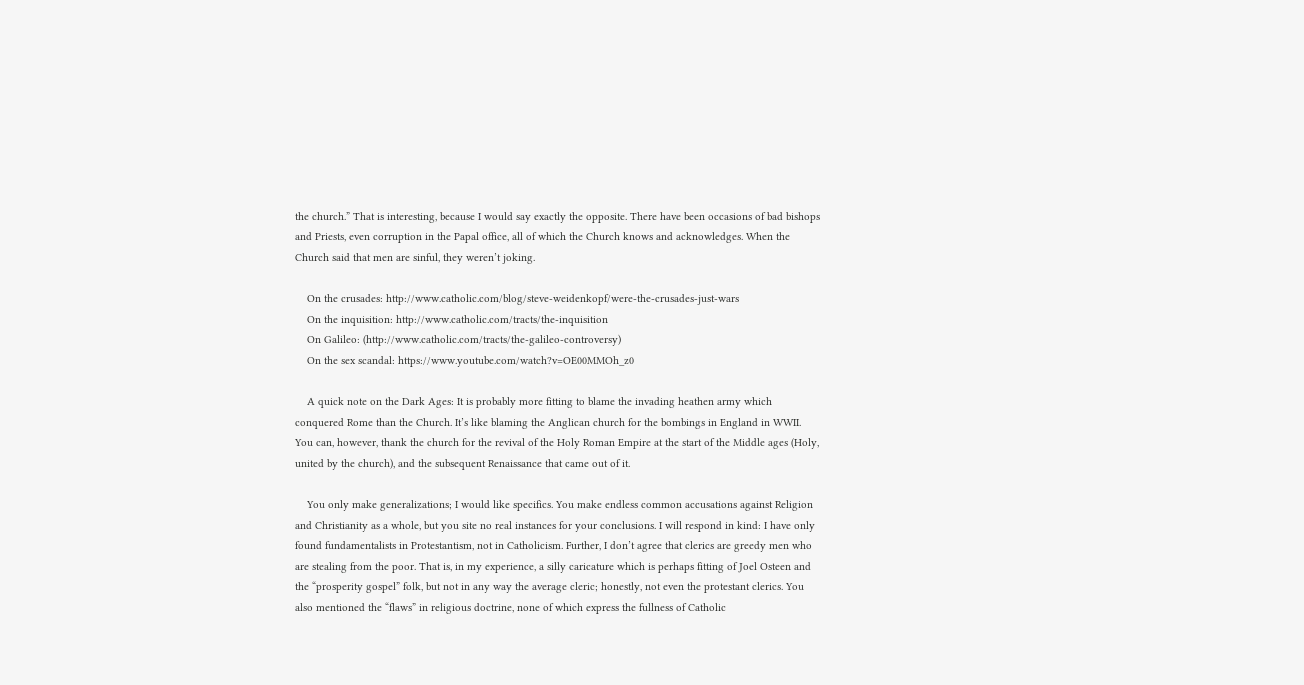the church.” That is interesting, because I would say exactly the opposite. There have been occasions of bad bishops and Priests, even corruption in the Papal office, all of which the Church knows and acknowledges. When the Church said that men are sinful, they weren’t joking.

    On the crusades: http://www.catholic.com/blog/steve-weidenkopf/were-the-crusades-just-wars
    On the inquisition: http://www.catholic.com/tracts/the-inquisition
    On Galileo: (http://www.catholic.com/tracts/the-galileo-controversy)
    On the sex scandal: https://www.youtube.com/watch?v=OE00MMOh_z0

    A quick note on the Dark Ages: It is probably more fitting to blame the invading heathen army which conquered Rome than the Church. It’s like blaming the Anglican church for the bombings in England in WWII. You can, however, thank the church for the revival of the Holy Roman Empire at the start of the Middle ages (Holy, united by the church), and the subsequent Renaissance that came out of it.

    You only make generalizations; I would like specifics. You make endless common accusations against Religion and Christianity as a whole, but you site no real instances for your conclusions. I will respond in kind: I have only found fundamentalists in Protestantism, not in Catholicism. Further, I don’t agree that clerics are greedy men who are stealing from the poor. That is, in my experience, a silly caricature which is perhaps fitting of Joel Osteen and the “prosperity gospel” folk, but not in any way the average cleric; honestly, not even the protestant clerics. You also mentioned the “flaws” in religious doctrine, none of which express the fullness of Catholic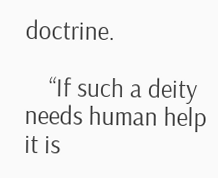doctrine.

    “If such a deity needs human help it is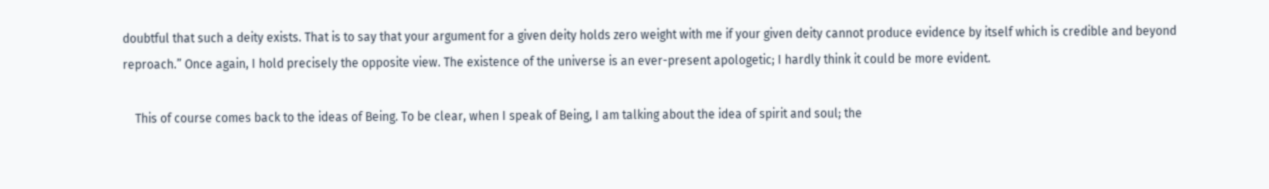doubtful that such a deity exists. That is to say that your argument for a given deity holds zero weight with me if your given deity cannot produce evidence by itself which is credible and beyond reproach.” Once again, I hold precisely the opposite view. The existence of the universe is an ever-present apologetic; I hardly think it could be more evident.

    This of course comes back to the ideas of Being. To be clear, when I speak of Being, I am talking about the idea of spirit and soul; the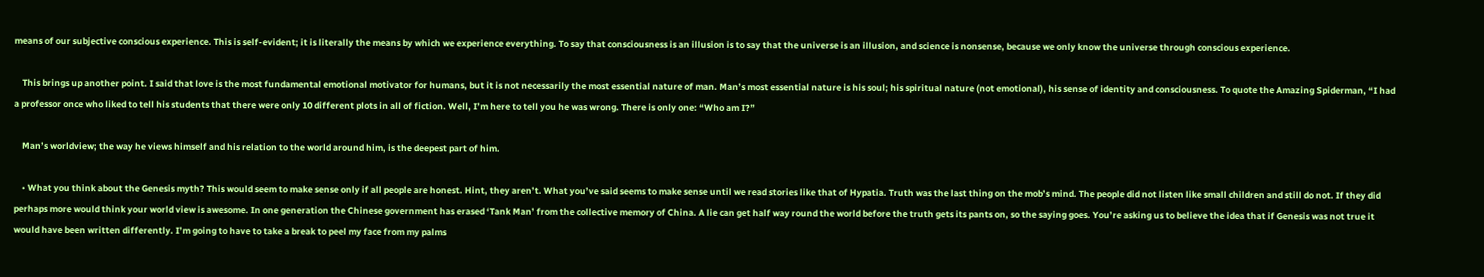means of our subjective conscious experience. This is self-evident; it is literally the means by which we experience everything. To say that consciousness is an illusion is to say that the universe is an illusion, and science is nonsense, because we only know the universe through conscious experience.

    This brings up another point. I said that love is the most fundamental emotional motivator for humans, but it is not necessarily the most essential nature of man. Man’s most essential nature is his soul; his spiritual nature (not emotional), his sense of identity and consciousness. To quote the Amazing Spiderman, “I had a professor once who liked to tell his students that there were only 10 different plots in all of fiction. Well, I’m here to tell you he was wrong. There is only one: “Who am I?”

    Man’s worldview; the way he views himself and his relation to the world around him, is the deepest part of him.

    • What you think about the Genesis myth? This would seem to make sense only if all people are honest. Hint, they aren’t. What you’ve said seems to make sense until we read stories like that of Hypatia. Truth was the last thing on the mob’s mind. The people did not listen like small children and still do not. If they did perhaps more would think your world view is awesome. In one generation the Chinese government has erased ‘Tank Man’ from the collective memory of China. A lie can get half way round the world before the truth gets its pants on, so the saying goes. You’re asking us to believe the idea that if Genesis was not true it would have been written differently. I’m going to have to take a break to peel my face from my palms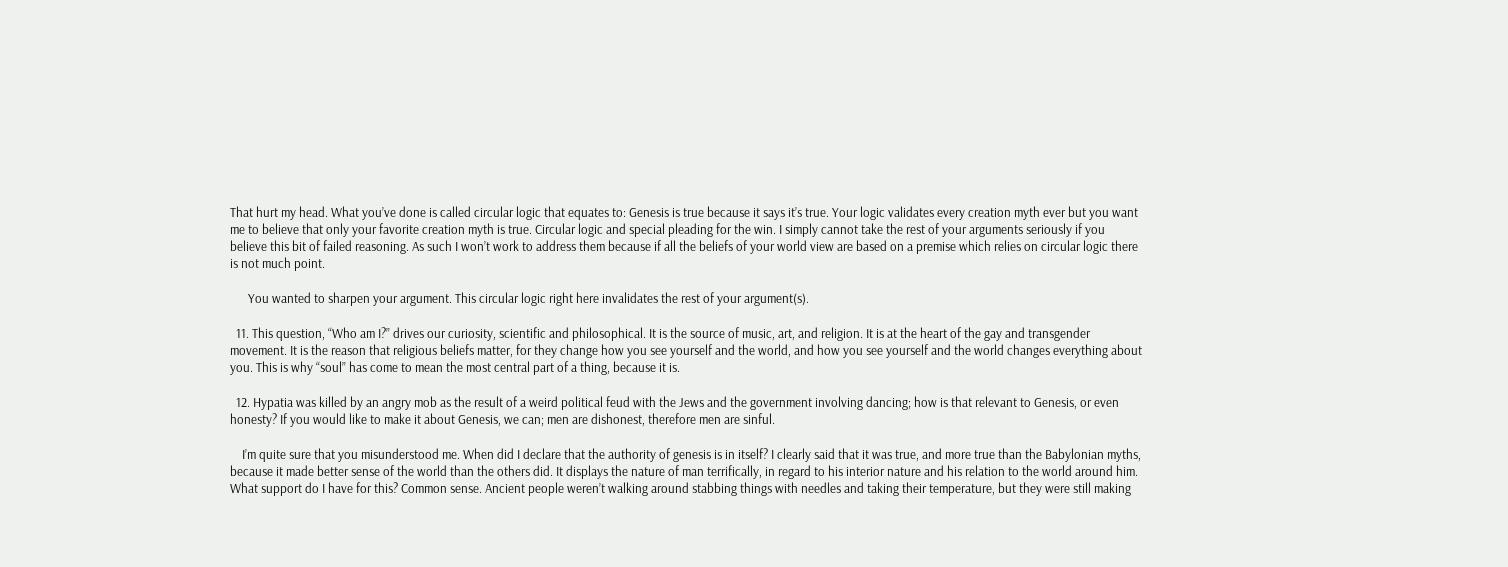That hurt my head. What you’ve done is called circular logic that equates to: Genesis is true because it says it’s true. Your logic validates every creation myth ever but you want me to believe that only your favorite creation myth is true. Circular logic and special pleading for the win. I simply cannot take the rest of your arguments seriously if you believe this bit of failed reasoning. As such I won’t work to address them because if all the beliefs of your world view are based on a premise which relies on circular logic there is not much point.

      You wanted to sharpen your argument. This circular logic right here invalidates the rest of your argument(s).

  11. This question, “Who am I?” drives our curiosity, scientific and philosophical. It is the source of music, art, and religion. It is at the heart of the gay and transgender movement. It is the reason that religious beliefs matter, for they change how you see yourself and the world, and how you see yourself and the world changes everything about you. This is why “soul” has come to mean the most central part of a thing, because it is.

  12. Hypatia was killed by an angry mob as the result of a weird political feud with the Jews and the government involving dancing; how is that relevant to Genesis, or even honesty? If you would like to make it about Genesis, we can; men are dishonest, therefore men are sinful.

    I’m quite sure that you misunderstood me. When did I declare that the authority of genesis is in itself? I clearly said that it was true, and more true than the Babylonian myths, because it made better sense of the world than the others did. It displays the nature of man terrifically, in regard to his interior nature and his relation to the world around him. What support do I have for this? Common sense. Ancient people weren’t walking around stabbing things with needles and taking their temperature, but they were still making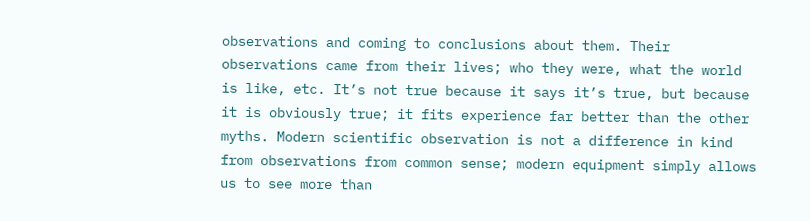observations and coming to conclusions about them. Their observations came from their lives; who they were, what the world is like, etc. It’s not true because it says it’s true, but because it is obviously true; it fits experience far better than the other myths. Modern scientific observation is not a difference in kind from observations from common sense; modern equipment simply allows us to see more than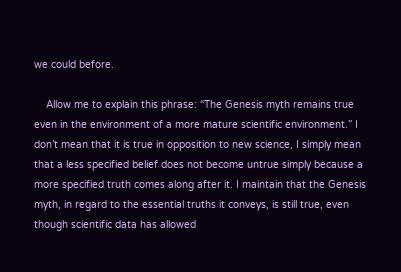we could before.

    Allow me to explain this phrase: “The Genesis myth remains true even in the environment of a more mature scientific environment.” I don’t mean that it is true in opposition to new science, I simply mean that a less specified belief does not become untrue simply because a more specified truth comes along after it. I maintain that the Genesis myth, in regard to the essential truths it conveys, is still true, even though scientific data has allowed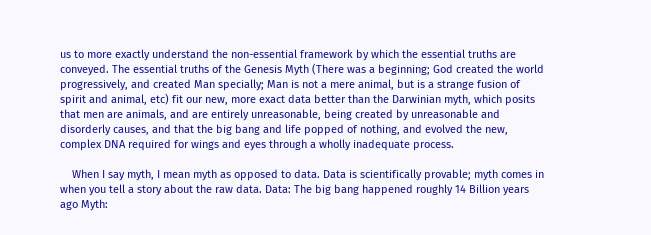us to more exactly understand the non-essential framework by which the essential truths are conveyed. The essential truths of the Genesis Myth (There was a beginning; God created the world progressively, and created Man specially; Man is not a mere animal, but is a strange fusion of spirit and animal, etc) fit our new, more exact data better than the Darwinian myth, which posits that men are animals, and are entirely unreasonable, being created by unreasonable and disorderly causes, and that the big bang and life popped of nothing, and evolved the new, complex DNA required for wings and eyes through a wholly inadequate process.

    When I say myth, I mean myth as opposed to data. Data is scientifically provable; myth comes in when you tell a story about the raw data. Data: The big bang happened roughly 14 Billion years ago Myth: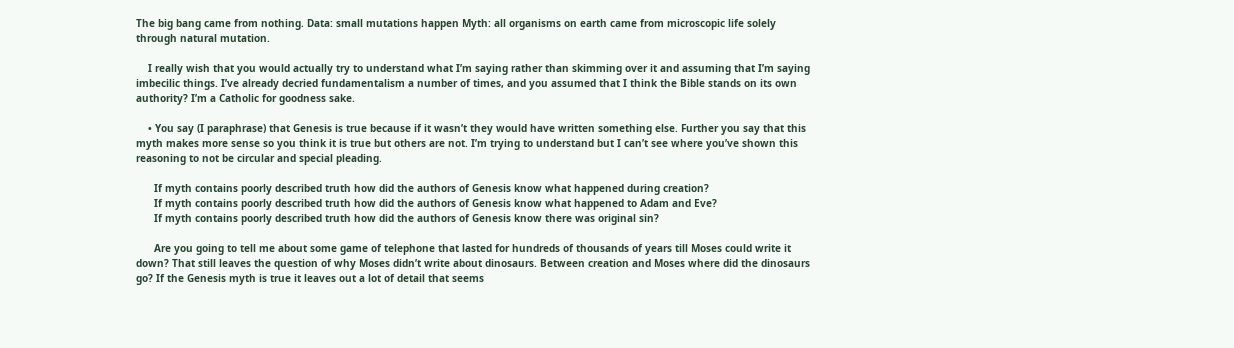The big bang came from nothing. Data: small mutations happen Myth: all organisms on earth came from microscopic life solely through natural mutation.

    I really wish that you would actually try to understand what I’m saying rather than skimming over it and assuming that I’m saying imbecilic things. I’ve already decried fundamentalism a number of times, and you assumed that I think the Bible stands on its own authority? I’m a Catholic for goodness sake.

    • You say (I paraphrase) that Genesis is true because if it wasn’t they would have written something else. Further you say that this myth makes more sense so you think it is true but others are not. I’m trying to understand but I can’t see where you’ve shown this reasoning to not be circular and special pleading.

      If myth contains poorly described truth how did the authors of Genesis know what happened during creation?
      If myth contains poorly described truth how did the authors of Genesis know what happened to Adam and Eve?
      If myth contains poorly described truth how did the authors of Genesis know there was original sin?

      Are you going to tell me about some game of telephone that lasted for hundreds of thousands of years till Moses could write it down? That still leaves the question of why Moses didn’t write about dinosaurs. Between creation and Moses where did the dinosaurs go? If the Genesis myth is true it leaves out a lot of detail that seems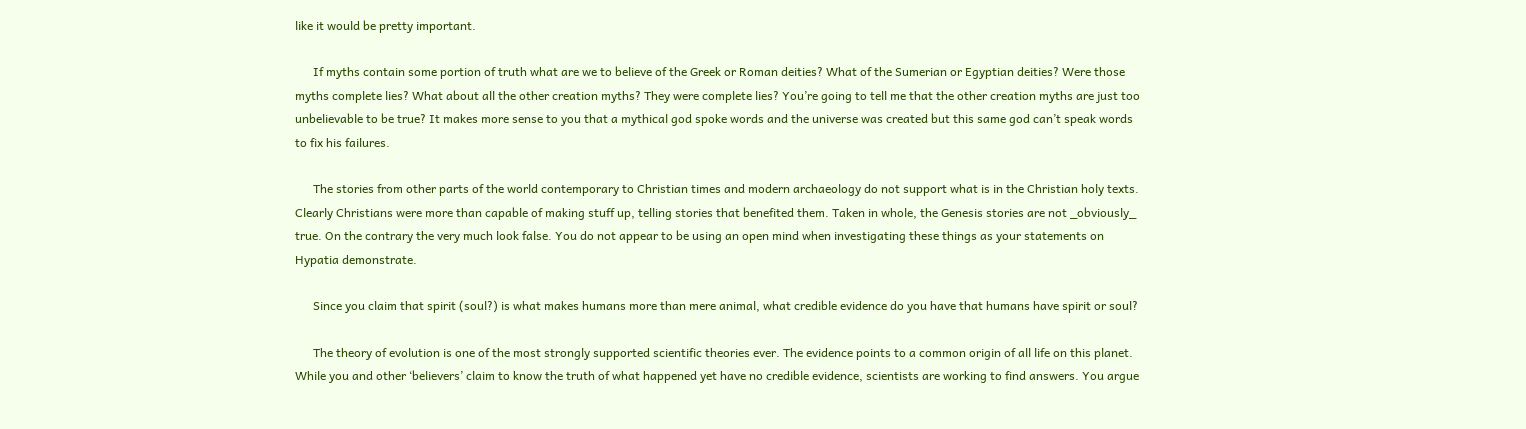like it would be pretty important.

      If myths contain some portion of truth what are we to believe of the Greek or Roman deities? What of the Sumerian or Egyptian deities? Were those myths complete lies? What about all the other creation myths? They were complete lies? You’re going to tell me that the other creation myths are just too unbelievable to be true? It makes more sense to you that a mythical god spoke words and the universe was created but this same god can’t speak words to fix his failures.

      The stories from other parts of the world contemporary to Christian times and modern archaeology do not support what is in the Christian holy texts. Clearly Christians were more than capable of making stuff up, telling stories that benefited them. Taken in whole, the Genesis stories are not _obviously_ true. On the contrary the very much look false. You do not appear to be using an open mind when investigating these things as your statements on Hypatia demonstrate.

      Since you claim that spirit (soul?) is what makes humans more than mere animal, what credible evidence do you have that humans have spirit or soul?

      The theory of evolution is one of the most strongly supported scientific theories ever. The evidence points to a common origin of all life on this planet. While you and other ‘believers’ claim to know the truth of what happened yet have no credible evidence, scientists are working to find answers. You argue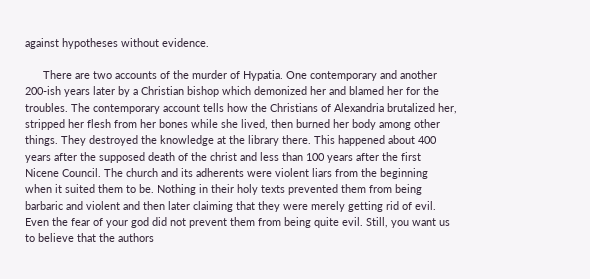against hypotheses without evidence.

      There are two accounts of the murder of Hypatia. One contemporary and another 200-ish years later by a Christian bishop which demonized her and blamed her for the troubles. The contemporary account tells how the Christians of Alexandria brutalized her, stripped her flesh from her bones while she lived, then burned her body among other things. They destroyed the knowledge at the library there. This happened about 400 years after the supposed death of the christ and less than 100 years after the first Nicene Council. The church and its adherents were violent liars from the beginning when it suited them to be. Nothing in their holy texts prevented them from being barbaric and violent and then later claiming that they were merely getting rid of evil. Even the fear of your god did not prevent them from being quite evil. Still, you want us to believe that the authors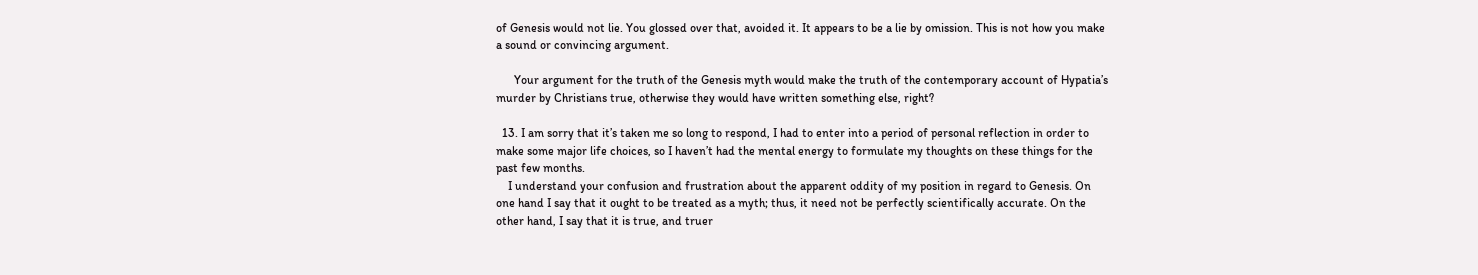of Genesis would not lie. You glossed over that, avoided it. It appears to be a lie by omission. This is not how you make a sound or convincing argument.

      Your argument for the truth of the Genesis myth would make the truth of the contemporary account of Hypatia’s murder by Christians true, otherwise they would have written something else, right?

  13. I am sorry that it’s taken me so long to respond, I had to enter into a period of personal reflection in order to make some major life choices, so I haven’t had the mental energy to formulate my thoughts on these things for the past few months.
    I understand your confusion and frustration about the apparent oddity of my position in regard to Genesis. On one hand I say that it ought to be treated as a myth; thus, it need not be perfectly scientifically accurate. On the other hand, I say that it is true, and truer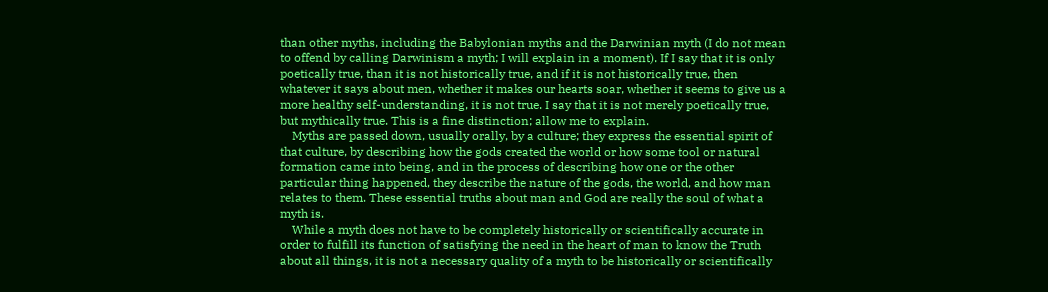than other myths, including the Babylonian myths and the Darwinian myth (I do not mean to offend by calling Darwinism a myth; I will explain in a moment). If I say that it is only poetically true, than it is not historically true, and if it is not historically true, then whatever it says about men, whether it makes our hearts soar, whether it seems to give us a more healthy self-understanding, it is not true. I say that it is not merely poetically true, but mythically true. This is a fine distinction; allow me to explain.
    Myths are passed down, usually orally, by a culture; they express the essential spirit of that culture, by describing how the gods created the world or how some tool or natural formation came into being, and in the process of describing how one or the other particular thing happened, they describe the nature of the gods, the world, and how man relates to them. These essential truths about man and God are really the soul of what a myth is.
    While a myth does not have to be completely historically or scientifically accurate in order to fulfill its function of satisfying the need in the heart of man to know the Truth about all things, it is not a necessary quality of a myth to be historically or scientifically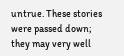untrue. These stories were passed down; they may very well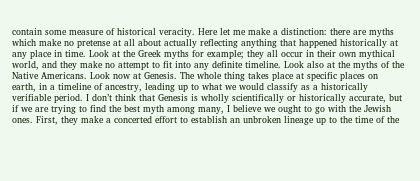contain some measure of historical veracity. Here let me make a distinction: there are myths which make no pretense at all about actually reflecting anything that happened historically at any place in time. Look at the Greek myths for example; they all occur in their own mythical world, and they make no attempt to fit into any definite timeline. Look also at the myths of the Native Americans. Look now at Genesis. The whole thing takes place at specific places on earth, in a timeline of ancestry, leading up to what we would classify as a historically verifiable period. I don’t think that Genesis is wholly scientifically or historically accurate, but if we are trying to find the best myth among many, I believe we ought to go with the Jewish ones. First, they make a concerted effort to establish an unbroken lineage up to the time of the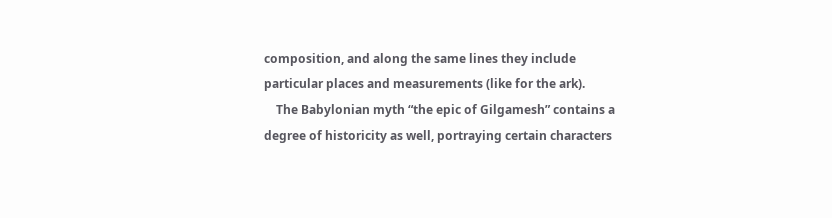composition, and along the same lines they include particular places and measurements (like for the ark).
    The Babylonian myth “the epic of Gilgamesh” contains a degree of historicity as well, portraying certain characters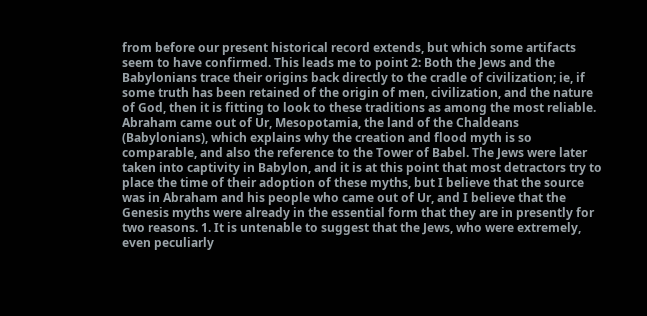from before our present historical record extends, but which some artifacts seem to have confirmed. This leads me to point 2: Both the Jews and the Babylonians trace their origins back directly to the cradle of civilization; ie, if some truth has been retained of the origin of men, civilization, and the nature of God, then it is fitting to look to these traditions as among the most reliable. Abraham came out of Ur, Mesopotamia, the land of the Chaldeans (Babylonians), which explains why the creation and flood myth is so comparable, and also the reference to the Tower of Babel. The Jews were later taken into captivity in Babylon, and it is at this point that most detractors try to place the time of their adoption of these myths, but I believe that the source was in Abraham and his people who came out of Ur, and I believe that the Genesis myths were already in the essential form that they are in presently for two reasons. 1. It is untenable to suggest that the Jews, who were extremely, even peculiarly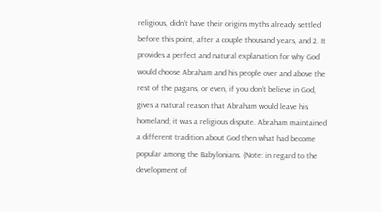religious, didn’t have their origins myths already settled before this point, after a couple thousand years, and 2. It provides a perfect and natural explanation for why God would choose Abraham and his people over and above the rest of the pagans, or even, if you don’t believe in God, gives a natural reason that Abraham would leave his homeland; it was a religious dispute. Abraham maintained a different tradition about God then what had become popular among the Babylonians. (Note: in regard to the development of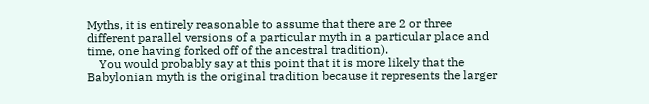Myths, it is entirely reasonable to assume that there are 2 or three different parallel versions of a particular myth in a particular place and time, one having forked off of the ancestral tradition).
    You would probably say at this point that it is more likely that the Babylonian myth is the original tradition because it represents the larger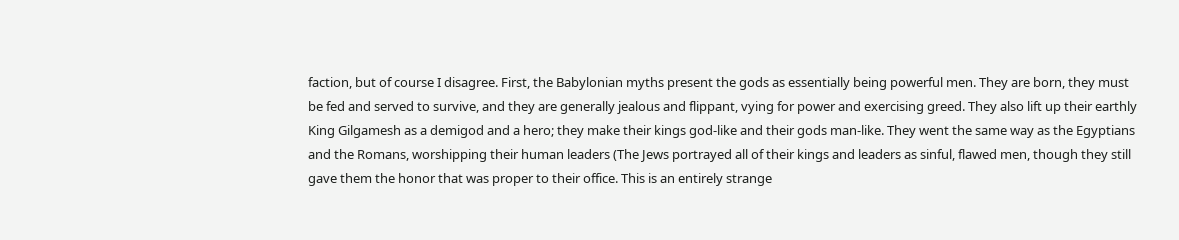faction, but of course I disagree. First, the Babylonian myths present the gods as essentially being powerful men. They are born, they must be fed and served to survive, and they are generally jealous and flippant, vying for power and exercising greed. They also lift up their earthly King Gilgamesh as a demigod and a hero; they make their kings god-like and their gods man-like. They went the same way as the Egyptians and the Romans, worshipping their human leaders (The Jews portrayed all of their kings and leaders as sinful, flawed men, though they still gave them the honor that was proper to their office. This is an entirely strange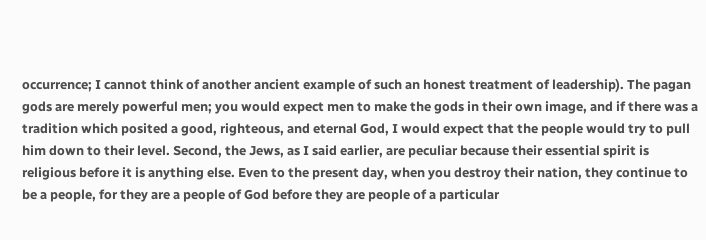occurrence; I cannot think of another ancient example of such an honest treatment of leadership). The pagan gods are merely powerful men; you would expect men to make the gods in their own image, and if there was a tradition which posited a good, righteous, and eternal God, I would expect that the people would try to pull him down to their level. Second, the Jews, as I said earlier, are peculiar because their essential spirit is religious before it is anything else. Even to the present day, when you destroy their nation, they continue to be a people, for they are a people of God before they are people of a particular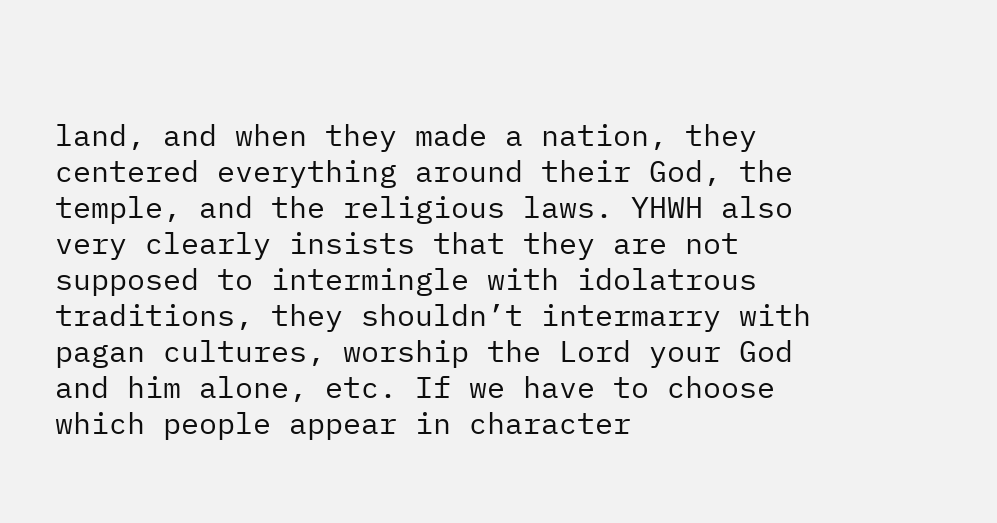land, and when they made a nation, they centered everything around their God, the temple, and the religious laws. YHWH also very clearly insists that they are not supposed to intermingle with idolatrous traditions, they shouldn’t intermarry with pagan cultures, worship the Lord your God and him alone, etc. If we have to choose which people appear in character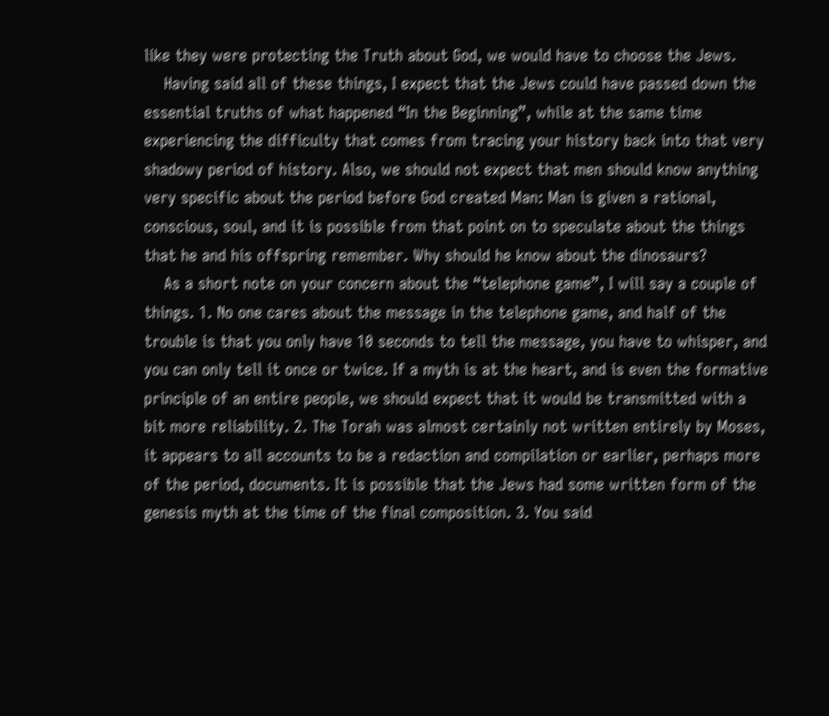like they were protecting the Truth about God, we would have to choose the Jews.
    Having said all of these things, I expect that the Jews could have passed down the essential truths of what happened “In the Beginning”, while at the same time experiencing the difficulty that comes from tracing your history back into that very shadowy period of history. Also, we should not expect that men should know anything very specific about the period before God created Man: Man is given a rational, conscious, soul, and it is possible from that point on to speculate about the things that he and his offspring remember. Why should he know about the dinosaurs?
    As a short note on your concern about the “telephone game”, I will say a couple of things. 1. No one cares about the message in the telephone game, and half of the trouble is that you only have 10 seconds to tell the message, you have to whisper, and you can only tell it once or twice. If a myth is at the heart, and is even the formative principle of an entire people, we should expect that it would be transmitted with a bit more reliability. 2. The Torah was almost certainly not written entirely by Moses, it appears to all accounts to be a redaction and compilation or earlier, perhaps more of the period, documents. It is possible that the Jews had some written form of the genesis myth at the time of the final composition. 3. You said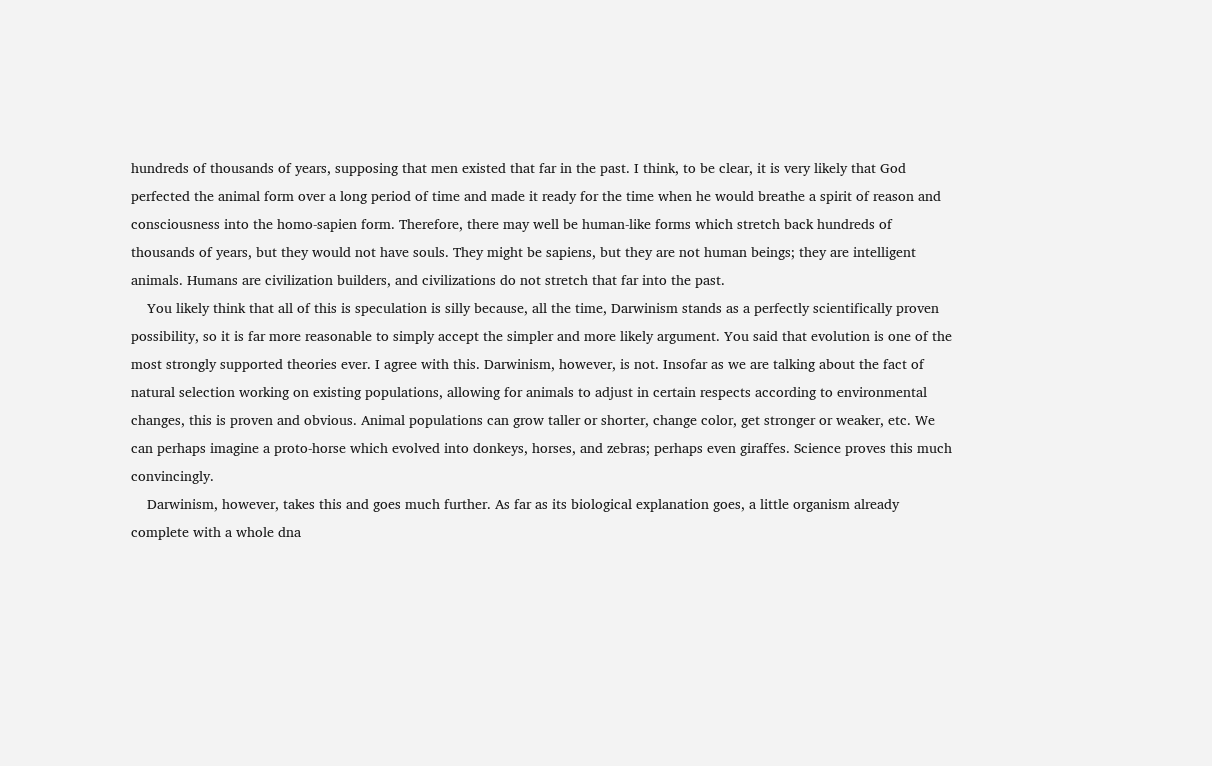hundreds of thousands of years, supposing that men existed that far in the past. I think, to be clear, it is very likely that God perfected the animal form over a long period of time and made it ready for the time when he would breathe a spirit of reason and consciousness into the homo-sapien form. Therefore, there may well be human-like forms which stretch back hundreds of thousands of years, but they would not have souls. They might be sapiens, but they are not human beings; they are intelligent animals. Humans are civilization builders, and civilizations do not stretch that far into the past.
    You likely think that all of this is speculation is silly because, all the time, Darwinism stands as a perfectly scientifically proven possibility, so it is far more reasonable to simply accept the simpler and more likely argument. You said that evolution is one of the most strongly supported theories ever. I agree with this. Darwinism, however, is not. Insofar as we are talking about the fact of natural selection working on existing populations, allowing for animals to adjust in certain respects according to environmental changes, this is proven and obvious. Animal populations can grow taller or shorter, change color, get stronger or weaker, etc. We can perhaps imagine a proto-horse which evolved into donkeys, horses, and zebras; perhaps even giraffes. Science proves this much convincingly.
    Darwinism, however, takes this and goes much further. As far as its biological explanation goes, a little organism already complete with a whole dna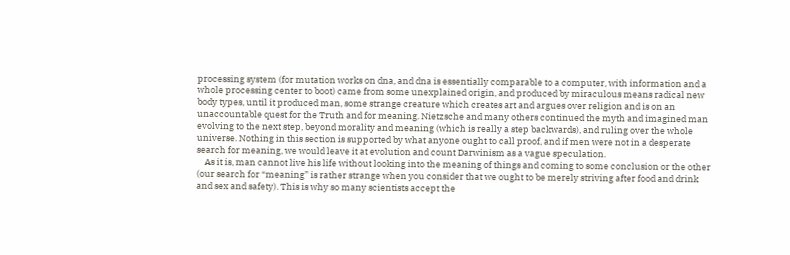processing system (for mutation works on dna, and dna is essentially comparable to a computer, with information and a whole processing center to boot) came from some unexplained origin, and produced by miraculous means radical new body types, until it produced man, some strange creature which creates art and argues over religion and is on an unaccountable quest for the Truth and for meaning. Nietzsche and many others continued the myth and imagined man evolving to the next step, beyond morality and meaning (which is really a step backwards), and ruling over the whole universe. Nothing in this section is supported by what anyone ought to call proof, and if men were not in a desperate search for meaning, we would leave it at evolution and count Darwinism as a vague speculation.
    As it is, man cannot live his life without looking into the meaning of things and coming to some conclusion or the other (our search for “meaning” is rather strange when you consider that we ought to be merely striving after food and drink and sex and safety). This is why so many scientists accept the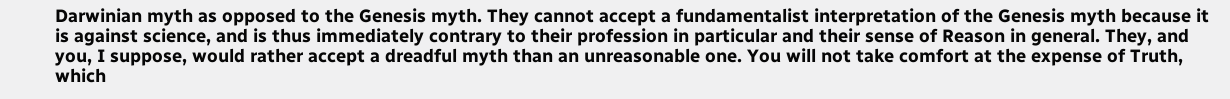Darwinian myth as opposed to the Genesis myth. They cannot accept a fundamentalist interpretation of the Genesis myth because it is against science, and is thus immediately contrary to their profession in particular and their sense of Reason in general. They, and you, I suppose, would rather accept a dreadful myth than an unreasonable one. You will not take comfort at the expense of Truth, which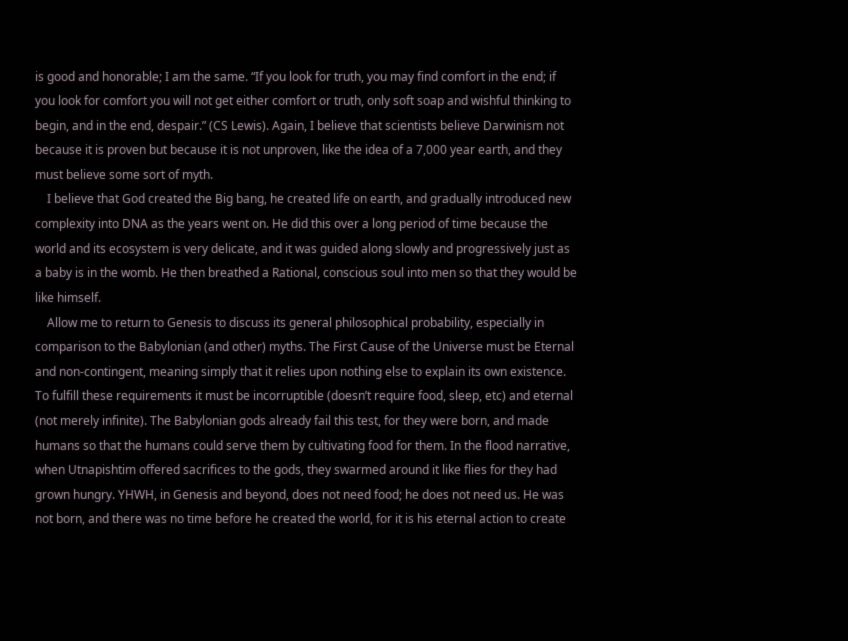is good and honorable; I am the same. “If you look for truth, you may find comfort in the end; if you look for comfort you will not get either comfort or truth, only soft soap and wishful thinking to begin, and in the end, despair.” (CS Lewis). Again, I believe that scientists believe Darwinism not because it is proven but because it is not unproven, like the idea of a 7,000 year earth, and they must believe some sort of myth.
    I believe that God created the Big bang, he created life on earth, and gradually introduced new complexity into DNA as the years went on. He did this over a long period of time because the world and its ecosystem is very delicate, and it was guided along slowly and progressively just as a baby is in the womb. He then breathed a Rational, conscious soul into men so that they would be like himself.
    Allow me to return to Genesis to discuss its general philosophical probability, especially in comparison to the Babylonian (and other) myths. The First Cause of the Universe must be Eternal and non-contingent, meaning simply that it relies upon nothing else to explain its own existence. To fulfill these requirements it must be incorruptible (doesn’t require food, sleep, etc) and eternal (not merely infinite). The Babylonian gods already fail this test, for they were born, and made humans so that the humans could serve them by cultivating food for them. In the flood narrative, when Utnapishtim offered sacrifices to the gods, they swarmed around it like flies for they had grown hungry. YHWH, in Genesis and beyond, does not need food; he does not need us. He was not born, and there was no time before he created the world, for it is his eternal action to create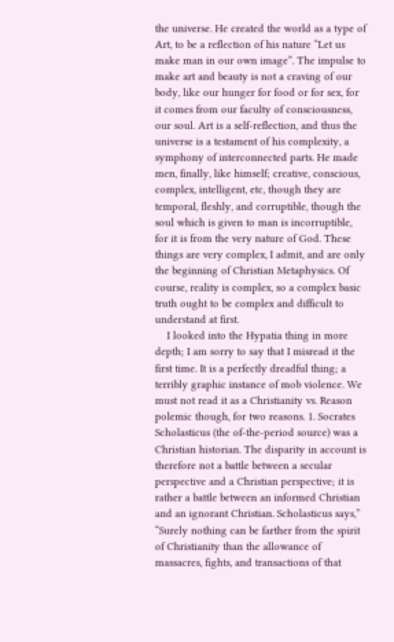the universe. He created the world as a type of Art, to be a reflection of his nature “Let us make man in our own image”. The impulse to make art and beauty is not a craving of our body, like our hunger for food or for sex, for it comes from our faculty of consciousness, our soul. Art is a self-reflection, and thus the universe is a testament of his complexity, a symphony of interconnected parts. He made men, finally, like himself; creative, conscious, complex, intelligent, etc, though they are temporal, fleshly, and corruptible, though the soul which is given to man is incorruptible, for it is from the very nature of God. These things are very complex, I admit, and are only the beginning of Christian Metaphysics. Of course, reality is complex, so a complex basic truth ought to be complex and difficult to understand at first.
    I looked into the Hypatia thing in more depth; I am sorry to say that I misread it the first time. It is a perfectly dreadful thing; a terribly graphic instance of mob violence. We must not read it as a Christianity vs. Reason polemic though, for two reasons. 1. Socrates Scholasticus (the of-the-period source) was a Christian historian. The disparity in account is therefore not a battle between a secular perspective and a Christian perspective; it is rather a battle between an informed Christian and an ignorant Christian. Scholasticus says,” “Surely nothing can be farther from the spirit of Christianity than the allowance of massacres, fights, and transactions of that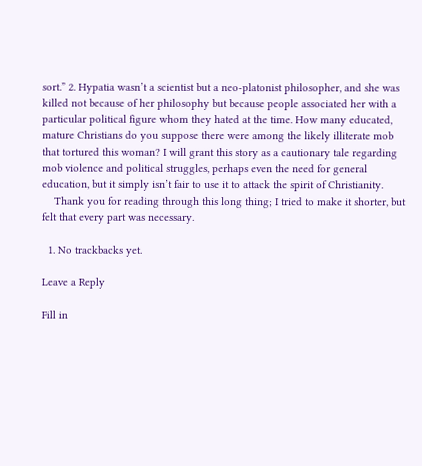sort.” 2. Hypatia wasn’t a scientist but a neo-platonist philosopher, and she was killed not because of her philosophy but because people associated her with a particular political figure whom they hated at the time. How many educated, mature Christians do you suppose there were among the likely illiterate mob that tortured this woman? I will grant this story as a cautionary tale regarding mob violence and political struggles, perhaps even the need for general education, but it simply isn’t fair to use it to attack the spirit of Christianity.
    Thank you for reading through this long thing; I tried to make it shorter, but felt that every part was necessary.

  1. No trackbacks yet.

Leave a Reply

Fill in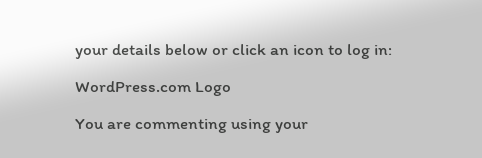your details below or click an icon to log in:

WordPress.com Logo

You are commenting using your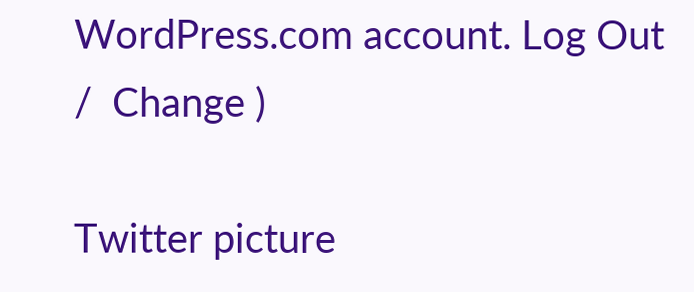WordPress.com account. Log Out /  Change )

Twitter picture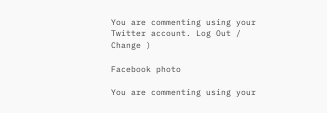You are commenting using your Twitter account. Log Out /  Change )

Facebook photo

You are commenting using your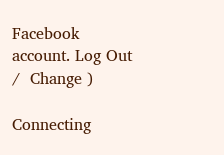Facebook account. Log Out /  Change )

Connecting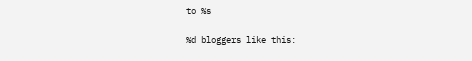to %s

%d bloggers like this: